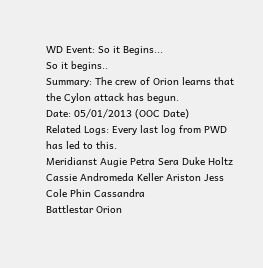WD Event: So it Begins...
So it begins..
Summary: The crew of Orion learns that the Cylon attack has begun.
Date: 05/01/2013 (OOC Date)
Related Logs: Every last log from PWD has led to this.
Meridianst Augie Petra Sera Duke Holtz Cassie Andromeda Keller Ariston Jess Cole Phin Cassandra
Battlestar Orion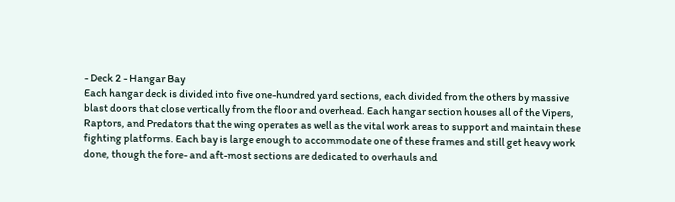- Deck 2 - Hangar Bay
Each hangar deck is divided into five one-hundred yard sections, each divided from the others by massive blast doors that close vertically from the floor and overhead. Each hangar section houses all of the Vipers, Raptors, and Predators that the wing operates as well as the vital work areas to support and maintain these fighting platforms. Each bay is large enough to accommodate one of these frames and still get heavy work done, though the fore- and aft-most sections are dedicated to overhauls and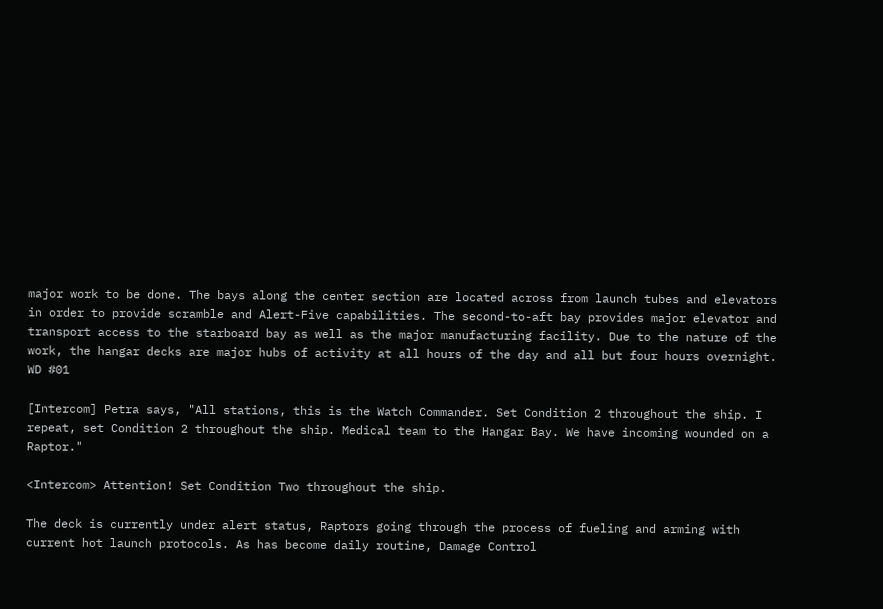major work to be done. The bays along the center section are located across from launch tubes and elevators in order to provide scramble and Alert-Five capabilities. The second-to-aft bay provides major elevator and transport access to the starboard bay as well as the major manufacturing facility. Due to the nature of the work, the hangar decks are major hubs of activity at all hours of the day and all but four hours overnight.
WD #01

[Intercom] Petra says, "All stations, this is the Watch Commander. Set Condition 2 throughout the ship. I repeat, set Condition 2 throughout the ship. Medical team to the Hangar Bay. We have incoming wounded on a Raptor."

<Intercom> Attention! Set Condition Two throughout the ship.

The deck is currently under alert status, Raptors going through the process of fueling and arming with current hot launch protocols. As has become daily routine, Damage Control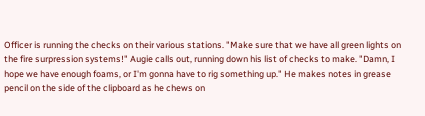Officer is running the checks on their various stations. "Make sure that we have all green lights on the fire surpression systems!" Augie calls out, running down his list of checks to make. "Damn, I hope we have enough foams, or I'm gonna have to rig something up." He makes notes in grease pencil on the side of the clipboard as he chews on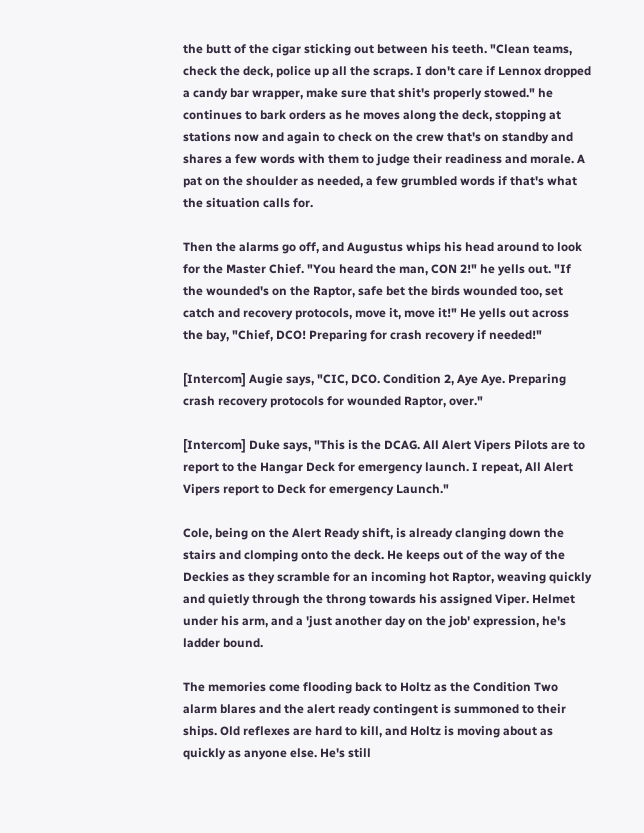the butt of the cigar sticking out between his teeth. "Clean teams, check the deck, police up all the scraps. I don't care if Lennox dropped a candy bar wrapper, make sure that shit's properly stowed." he continues to bark orders as he moves along the deck, stopping at stations now and again to check on the crew that's on standby and shares a few words with them to judge their readiness and morale. A pat on the shoulder as needed, a few grumbled words if that's what the situation calls for.

Then the alarms go off, and Augustus whips his head around to look for the Master Chief. "You heard the man, CON 2!" he yells out. "If the wounded's on the Raptor, safe bet the birds wounded too, set catch and recovery protocols, move it, move it!" He yells out across the bay, "Chief, DCO! Preparing for crash recovery if needed!"

[Intercom] Augie says, "CIC, DCO. Condition 2, Aye Aye. Preparing crash recovery protocols for wounded Raptor, over."

[Intercom] Duke says, "This is the DCAG. All Alert Vipers Pilots are to report to the Hangar Deck for emergency launch. I repeat, All Alert Vipers report to Deck for emergency Launch."

Cole, being on the Alert Ready shift, is already clanging down the stairs and clomping onto the deck. He keeps out of the way of the Deckies as they scramble for an incoming hot Raptor, weaving quickly and quietly through the throng towards his assigned Viper. Helmet under his arm, and a 'just another day on the job' expression, he's ladder bound.

The memories come flooding back to Holtz as the Condition Two alarm blares and the alert ready contingent is summoned to their ships. Old reflexes are hard to kill, and Holtz is moving about as quickly as anyone else. He's still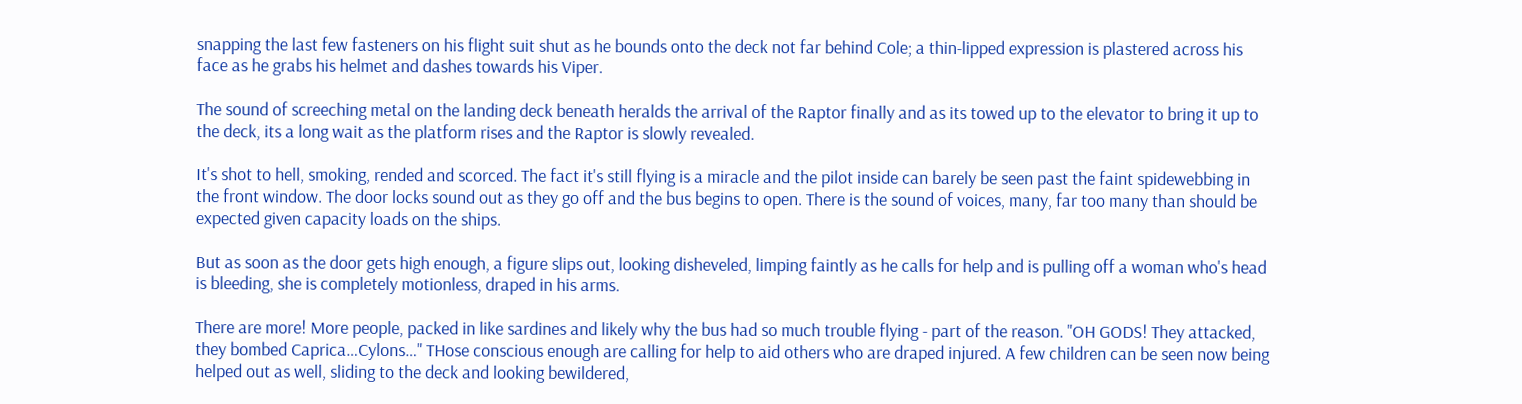snapping the last few fasteners on his flight suit shut as he bounds onto the deck not far behind Cole; a thin-lipped expression is plastered across his face as he grabs his helmet and dashes towards his Viper.

The sound of screeching metal on the landing deck beneath heralds the arrival of the Raptor finally and as its towed up to the elevator to bring it up to the deck, its a long wait as the platform rises and the Raptor is slowly revealed.

It's shot to hell, smoking, rended and scorced. The fact it's still flying is a miracle and the pilot inside can barely be seen past the faint spidewebbing in the front window. The door locks sound out as they go off and the bus begins to open. There is the sound of voices, many, far too many than should be expected given capacity loads on the ships.

But as soon as the door gets high enough, a figure slips out, looking disheveled, limping faintly as he calls for help and is pulling off a woman who's head is bleeding, she is completely motionless, draped in his arms.

There are more! More people, packed in like sardines and likely why the bus had so much trouble flying - part of the reason. "OH GODS! They attacked, they bombed Caprica…Cylons…" THose conscious enough are calling for help to aid others who are draped injured. A few children can be seen now being helped out as well, sliding to the deck and looking bewildered,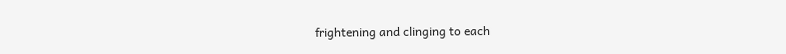frightening and clinging to each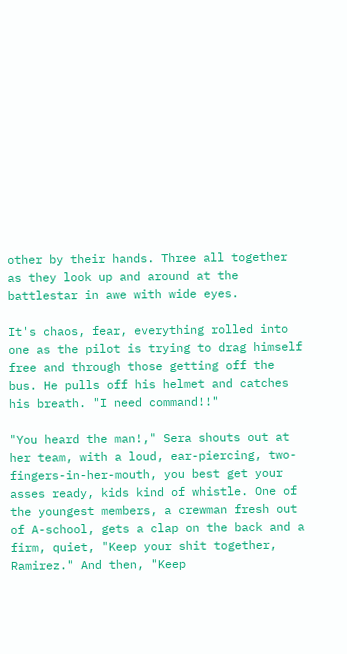other by their hands. Three all together as they look up and around at the battlestar in awe with wide eyes.

It's chaos, fear, everything rolled into one as the pilot is trying to drag himself free and through those getting off the bus. He pulls off his helmet and catches his breath. "I need command!!"

"You heard the man!," Sera shouts out at her team, with a loud, ear-piercing, two-fingers-in-her-mouth, you best get your asses ready, kids kind of whistle. One of the youngest members, a crewman fresh out of A-school, gets a clap on the back and a firm, quiet, "Keep your shit together, Ramirez." And then, "Keep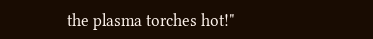the plasma torches hot!"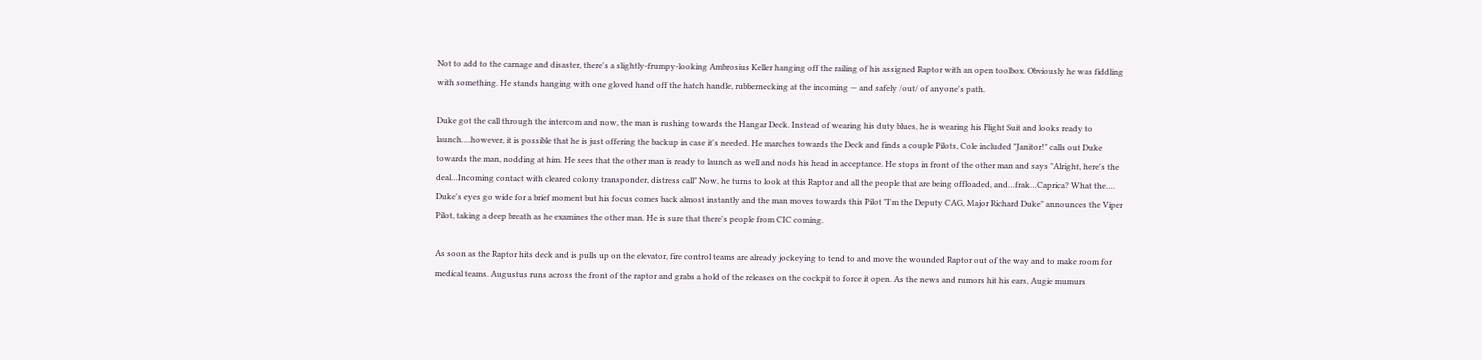Not to add to the carnage and disaster, there's a slightly-frumpy-looking Ambrosius Keller hanging off the railing of his assigned Raptor with an open toolbox. Obviously he was fiddling with something. He stands hanging with one gloved hand off the hatch handle, rubbernecking at the incoming — and safely /out/ of anyone's path.

Duke got the call through the intercom and now, the man is rushing towards the Hangar Deck. Instead of wearing his duty blues, he is wearing his Flight Suit and looks ready to launch….however, it is possible that he is just offering the backup in case it's needed. He marches towards the Deck and finds a couple Pilots, Cole included "Janitor!" calls out Duke towards the man, nodding at him. He sees that the other man is ready to launch as well and nods his head in acceptance. He stops in front of the other man and says "Alright, here's the deal…Incoming contact with cleared colony transponder, distress call" Now, he turns to look at this Raptor and all the people that are being offloaded, and…frak…Caprica? What the…. Duke's eyes go wide for a brief moment but his focus comes back almost instantly and the man moves towards this Pilot "I'm the Deputy CAG, Major Richard Duke" announces the Viper Pilot, taking a deep breath as he examines the other man. He is sure that there's people from CIC coming.

As soon as the Raptor hits deck and is pulls up on the elevator, fire control teams are already jockeying to tend to and move the wounded Raptor out of the way and to make room for medical teams. Augustus runs across the front of the raptor and grabs a hold of the releases on the cockpit to force it open. As the news and rumors hit his ears, Augie mumurs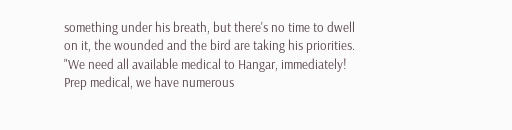something under his breath, but there's no time to dwell on it, the wounded and the bird are taking his priorities. "We need all available medical to Hangar, immediately! Prep medical, we have numerous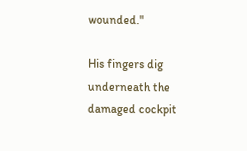wounded."

His fingers dig underneath the damaged cockpit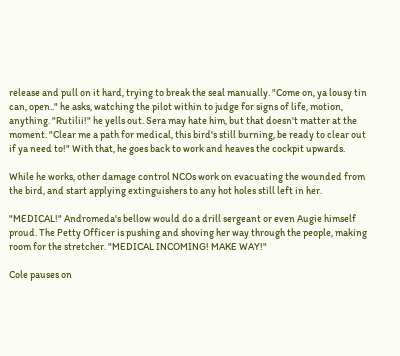release and pull on it hard, trying to break the seal manually. "Come on, ya lousy tin can, open.." he asks, watching the pilot within to judge for signs of life, motion, anything. "Rutilii!" he yells out. Sera may hate him, but that doesn't matter at the moment. "Clear me a path for medical, this bird's still burning, be ready to clear out if ya need to!" With that, he goes back to work and heaves the cockpit upwards.

While he works, other damage control NCOs work on evacuating the wounded from the bird, and start applying extinguishers to any hot holes still left in her.

"MEDICAL!" Andromeda's bellow would do a drill sergeant or even Augie himself proud. The Petty Officer is pushing and shoving her way through the people, making room for the stretcher. "MEDICAL INCOMING! MAKE WAY!"

Cole pauses on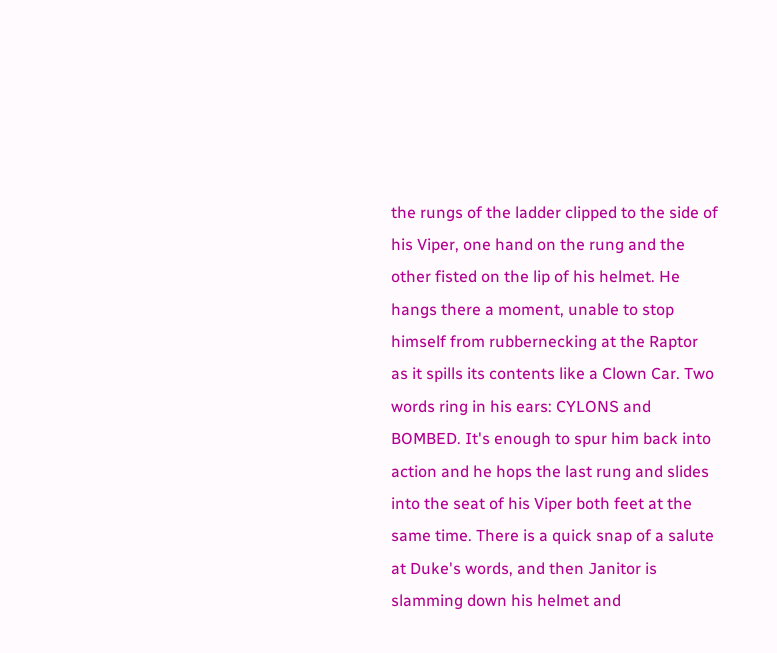the rungs of the ladder clipped to the side of his Viper, one hand on the rung and the other fisted on the lip of his helmet. He hangs there a moment, unable to stop himself from rubbernecking at the Raptor as it spills its contents like a Clown Car. Two words ring in his ears: CYLONS and BOMBED. It's enough to spur him back into action and he hops the last rung and slides into the seat of his Viper both feet at the same time. There is a quick snap of a salute at Duke's words, and then Janitor is slamming down his helmet and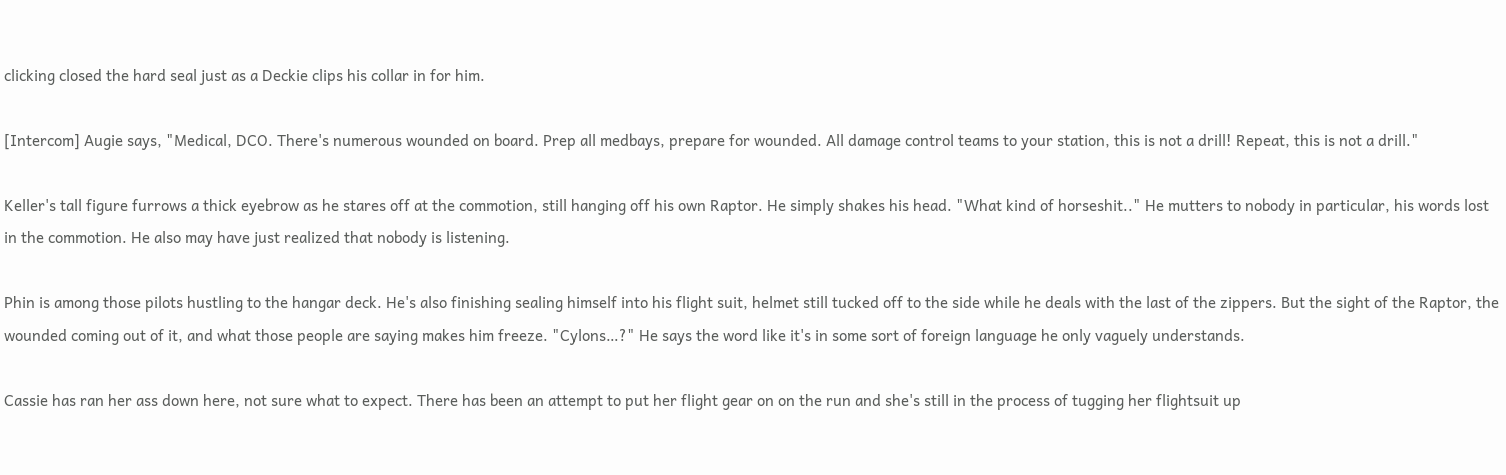clicking closed the hard seal just as a Deckie clips his collar in for him.

[Intercom] Augie says, "Medical, DCO. There's numerous wounded on board. Prep all medbays, prepare for wounded. All damage control teams to your station, this is not a drill! Repeat, this is not a drill."

Keller's tall figure furrows a thick eyebrow as he stares off at the commotion, still hanging off his own Raptor. He simply shakes his head. "What kind of horseshit.." He mutters to nobody in particular, his words lost in the commotion. He also may have just realized that nobody is listening.

Phin is among those pilots hustling to the hangar deck. He's also finishing sealing himself into his flight suit, helmet still tucked off to the side while he deals with the last of the zippers. But the sight of the Raptor, the wounded coming out of it, and what those people are saying makes him freeze. "Cylons…?" He says the word like it's in some sort of foreign language he only vaguely understands.

Cassie has ran her ass down here, not sure what to expect. There has been an attempt to put her flight gear on on the run and she's still in the process of tugging her flightsuit up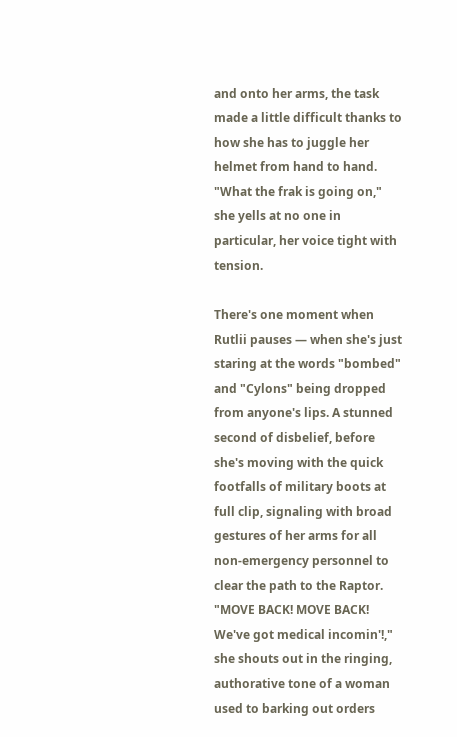and onto her arms, the task made a little difficult thanks to how she has to juggle her helmet from hand to hand. "What the frak is going on," she yells at no one in particular, her voice tight with tension.

There's one moment when Rutlii pauses — when she's just staring at the words "bombed" and "Cylons" being dropped from anyone's lips. A stunned second of disbelief, before she's moving with the quick footfalls of military boots at full clip, signaling with broad gestures of her arms for all non-emergency personnel to clear the path to the Raptor. "MOVE BACK! MOVE BACK! We've got medical incomin'!," she shouts out in the ringing, authorative tone of a woman used to barking out orders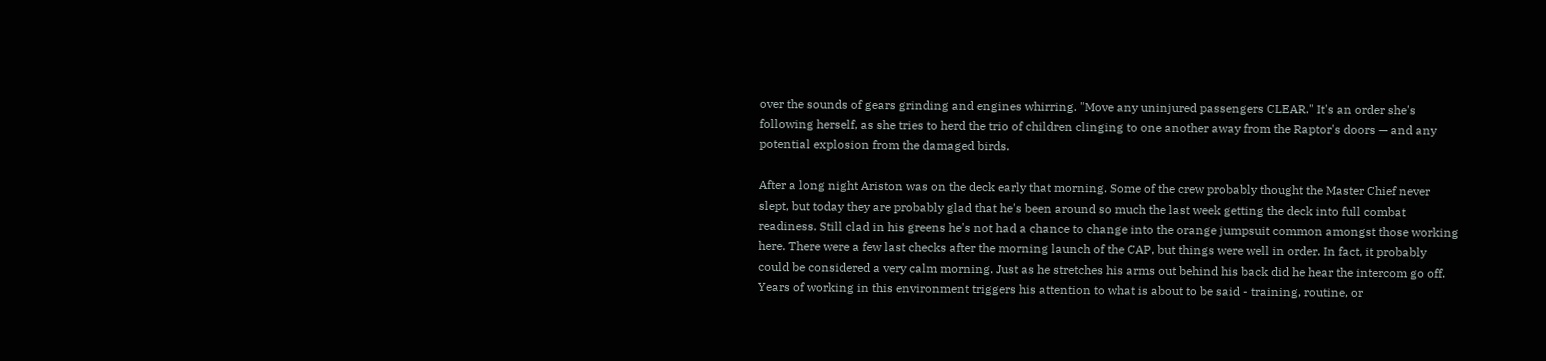over the sounds of gears grinding and engines whirring. "Move any uninjured passengers CLEAR." It's an order she's following herself, as she tries to herd the trio of children clinging to one another away from the Raptor's doors — and any potential explosion from the damaged birds.

After a long night Ariston was on the deck early that morning. Some of the crew probably thought the Master Chief never slept, but today they are probably glad that he's been around so much the last week getting the deck into full combat readiness. Still clad in his greens he's not had a chance to change into the orange jumpsuit common amongst those working here. There were a few last checks after the morning launch of the CAP, but things were well in order. In fact, it probably could be considered a very calm morning. Just as he stretches his arms out behind his back did he hear the intercom go off. Years of working in this environment triggers his attention to what is about to be said - training, routine, or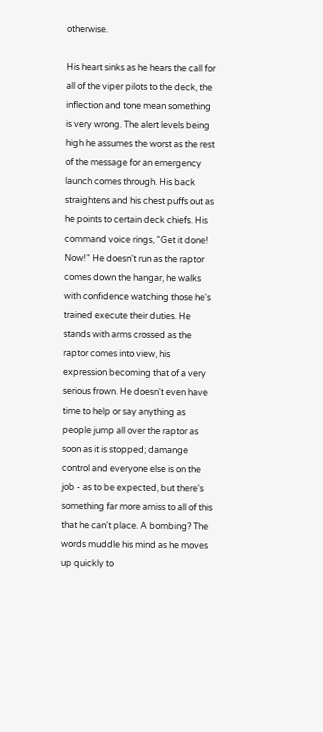otherwise.

His heart sinks as he hears the call for all of the viper pilots to the deck, the inflection and tone mean something is very wrong. The alert levels being high he assumes the worst as the rest of the message for an emergency launch comes through. His back straightens and his chest puffs out as he points to certain deck chiefs. His command voice rings, "Get it done! Now!" He doesn't run as the raptor comes down the hangar, he walks with confidence watching those he's trained execute their duties. He stands with arms crossed as the raptor comes into view, his expression becoming that of a very serious frown. He doesn't even have time to help or say anything as people jump all over the raptor as soon as it is stopped; damange control and everyone else is on the job - as to be expected, but there's something far more amiss to all of this that he can't place. A bombing? The words muddle his mind as he moves up quickly to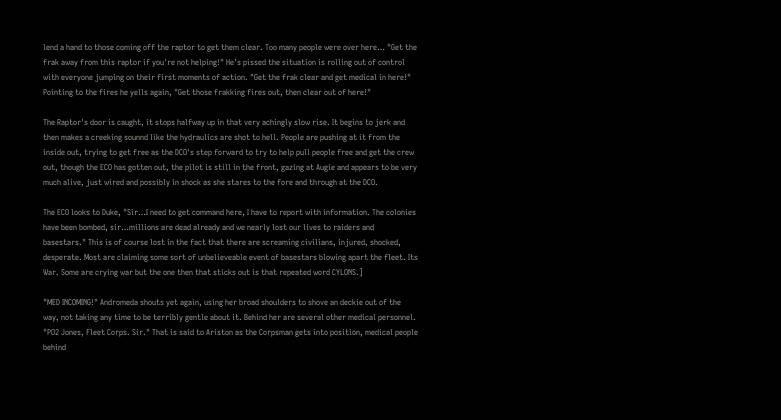lend a hand to those coming off the raptor to get them clear. Too many people were over here… "Get the frak away from this raptor if you're not helping!" He's pissed the situation is rolling out of control with everyone jumping on their first moments of action. "Get the frak clear and get medical in here!" Pointing to the fires he yells again, "Get those frakking fires out, then clear out of here!"

The Raptor's door is caught, it stops halfway up in that very achingly slow rise. It begins to jerk and then makes a creeking sounnd like the hydraulics are shot to hell. People are pushing at it from the inside out, trying to get free as the DCO's step forward to try to help pull people free and get the crew out, though the ECO has gotten out, the pilot is still in the front, gazing at Augie and appears to be very much alive, just wired and possibly in shock as she stares to the fore and through at the DCO.

The ECO looks to Duke, "Sir…I need to get command here, I have to report with information. The colonies have been bombed, sir…millions are dead already and we nearly lost our lives to raiders and basestars." This is of course lost in the fact that there are screaming civilians, injured, shocked, desperate. Most are claiming some sort of unbelieveable event of basestars blowing apart the fleet. Its War. Some are crying war but the one then that sticks out is that repeated word CYLONS.]

"MED INCOMING!" Andromeda shouts yet again, using her broad shoulders to shove an deckie out of the way, not taking any time to be terribly gentle about it. Behind her are several other medical personnel. "PO2 Jones, Fleet Corps. Sir." That is said to Ariston as the Corpsman gets into position, medical people behind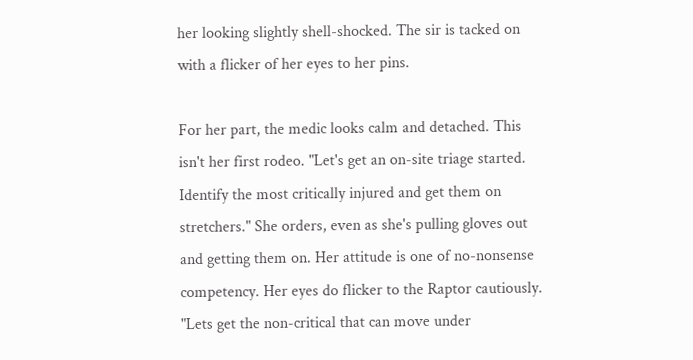her looking slightly shell-shocked. The sir is tacked on with a flicker of her eyes to her pins.

For her part, the medic looks calm and detached. This isn't her first rodeo. "Let's get an on-site triage started. Identify the most critically injured and get them on stretchers." She orders, even as she's pulling gloves out and getting them on. Her attitude is one of no-nonsense competency. Her eyes do flicker to the Raptor cautiously. "Lets get the non-critical that can move under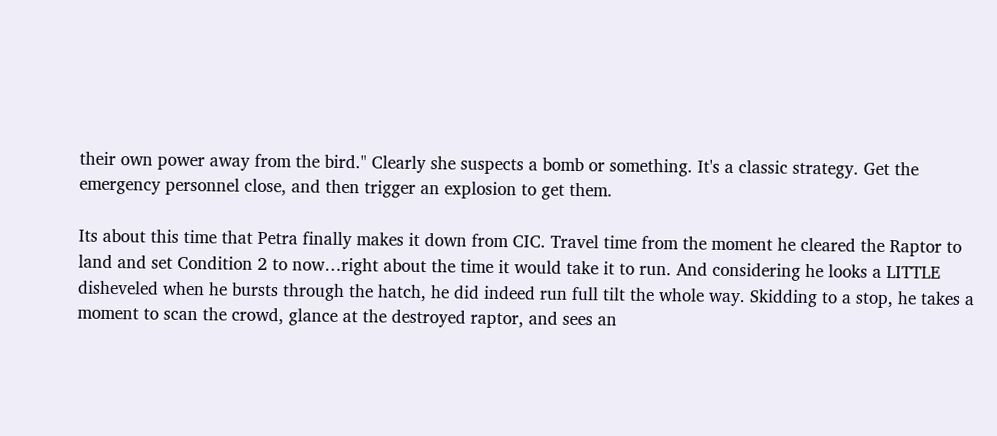their own power away from the bird." Clearly she suspects a bomb or something. It's a classic strategy. Get the emergency personnel close, and then trigger an explosion to get them.

Its about this time that Petra finally makes it down from CIC. Travel time from the moment he cleared the Raptor to land and set Condition 2 to now…right about the time it would take it to run. And considering he looks a LITTLE disheveled when he bursts through the hatch, he did indeed run full tilt the whole way. Skidding to a stop, he takes a moment to scan the crowd, glance at the destroyed raptor, and sees an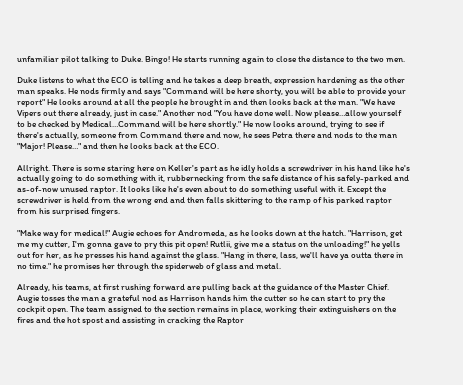unfamiliar pilot talking to Duke. Bingo! He starts running again to close the distance to the two men.

Duke listens to what the ECO is telling and he takes a deep breath, expression hardening as the other man speaks. He nods firmly and says "Command will be here shorty, you will be able to provide your report" He looks around at all the people he brought in and then looks back at the man. "We have Vipers out there already, just in case." Another nod "You have done well. Now please…allow yourself to be checked by Medical…Command will be here shortly." He now looks around, trying to see if there's actually, someone from Command there and now, he sees Petra there and nods to the man "Major! Please…" and then he looks back at the ECO.

Allright. There is some staring here on Keller's part as he idly holds a screwdriver in his hand like he's actually going to do something with it, rubbernecking from the safe distance of his safely-parked and as-of-now unused raptor. It looks like he's even about to do something useful with it. Except the screwdriver is held from the wrong end and then falls skittering to the ramp of his parked raptor from his surprised fingers.

"Make way for medical!" Augie echoes for Andromeda, as he looks down at the hatch. "Harrison, get me my cutter, I'm gonna gave to pry this pit open! Rutlii, give me a status on the unloading!" he yells out for her, as he presses his hand against the glass. "Hang in there, lass, we'll have ya outta there in no time." he promises her through the spiderweb of glass and metal.

Already, his teams, at first rushing forward are pulling back at the guidance of the Master Chief. Augie tosses the man a grateful nod as Harrison hands him the cutter so he can start to pry the cockpit open. The team assigned to the section remains in place, working their extinguishers on the fires and the hot spost and assisting in cracking the Raptor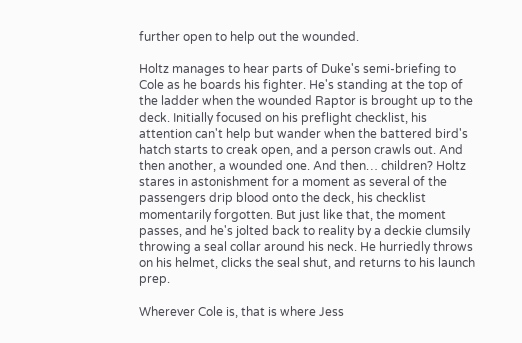further open to help out the wounded.

Holtz manages to hear parts of Duke's semi-briefing to Cole as he boards his fighter. He's standing at the top of the ladder when the wounded Raptor is brought up to the deck. Initially focused on his preflight checklist, his attention can't help but wander when the battered bird's hatch starts to creak open, and a person crawls out. And then another, a wounded one. And then… children? Holtz stares in astonishment for a moment as several of the passengers drip blood onto the deck, his checklist momentarily forgotten. But just like that, the moment passes, and he's jolted back to reality by a deckie clumsily throwing a seal collar around his neck. He hurriedly throws on his helmet, clicks the seal shut, and returns to his launch prep.

Wherever Cole is, that is where Jess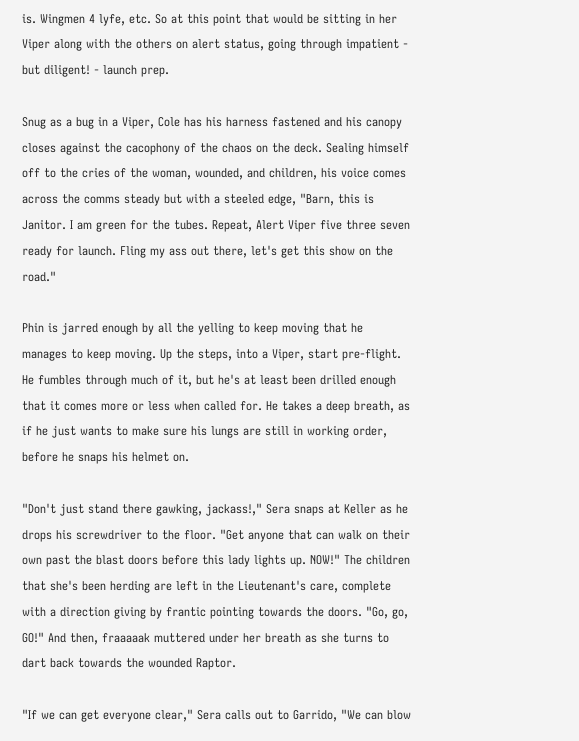is. Wingmen 4 lyfe, etc. So at this point that would be sitting in her Viper along with the others on alert status, going through impatient - but diligent! - launch prep.

Snug as a bug in a Viper, Cole has his harness fastened and his canopy closes against the cacophony of the chaos on the deck. Sealing himself off to the cries of the woman, wounded, and children, his voice comes across the comms steady but with a steeled edge, "Barn, this is Janitor. I am green for the tubes. Repeat, Alert Viper five three seven ready for launch. Fling my ass out there, let's get this show on the road."

Phin is jarred enough by all the yelling to keep moving that he manages to keep moving. Up the steps, into a Viper, start pre-flight. He fumbles through much of it, but he's at least been drilled enough that it comes more or less when called for. He takes a deep breath, as if he just wants to make sure his lungs are still in working order, before he snaps his helmet on.

"Don't just stand there gawking, jackass!," Sera snaps at Keller as he drops his screwdriver to the floor. "Get anyone that can walk on their own past the blast doors before this lady lights up. NOW!" The children that she's been herding are left in the Lieutenant's care, complete with a direction giving by frantic pointing towards the doors. "Go, go, GO!" And then, fraaaaak muttered under her breath as she turns to dart back towards the wounded Raptor.

"If we can get everyone clear," Sera calls out to Garrido, "We can blow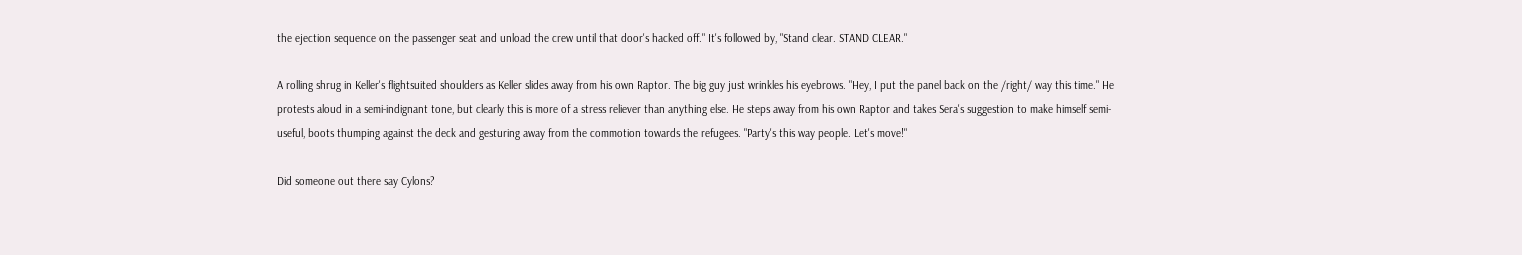the ejection sequence on the passenger seat and unload the crew until that door's hacked off." It's followed by, "Stand clear. STAND CLEAR."

A rolling shrug in Keller's flightsuited shoulders as Keller slides away from his own Raptor. The big guy just wrinkles his eyebrows. "Hey, I put the panel back on the /right/ way this time." He protests aloud in a semi-indignant tone, but clearly this is more of a stress reliever than anything else. He steps away from his own Raptor and takes Sera's suggestion to make himself semi-useful, boots thumping against the deck and gesturing away from the commotion towards the refugees. "Party's this way people. Let's move!"

Did someone out there say Cylons?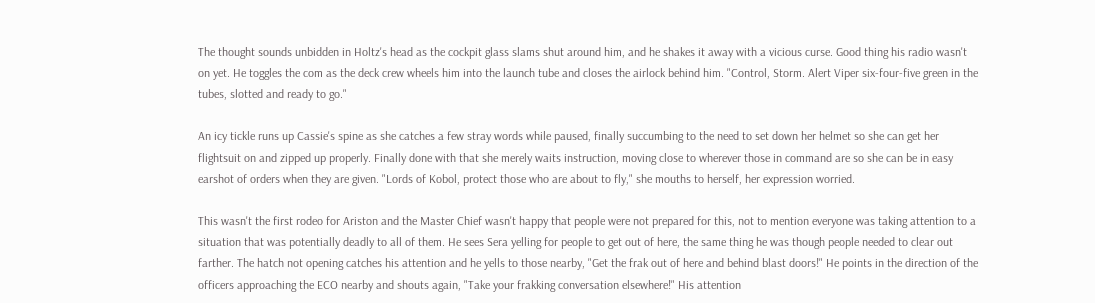The thought sounds unbidden in Holtz's head as the cockpit glass slams shut around him, and he shakes it away with a vicious curse. Good thing his radio wasn't on yet. He toggles the com as the deck crew wheels him into the launch tube and closes the airlock behind him. "Control, Storm. Alert Viper six-four-five green in the tubes, slotted and ready to go."

An icy tickle runs up Cassie's spine as she catches a few stray words while paused, finally succumbing to the need to set down her helmet so she can get her flightsuit on and zipped up properly. Finally done with that she merely waits instruction, moving close to wherever those in command are so she can be in easy earshot of orders when they are given. "Lords of Kobol, protect those who are about to fly," she mouths to herself, her expression worried.

This wasn't the first rodeo for Ariston and the Master Chief wasn't happy that people were not prepared for this, not to mention everyone was taking attention to a situation that was potentially deadly to all of them. He sees Sera yelling for people to get out of here, the same thing he was though people needed to clear out farther. The hatch not opening catches his attention and he yells to those nearby, "Get the frak out of here and behind blast doors!" He points in the direction of the officers approaching the ECO nearby and shouts again, "Take your frakking conversation elsewhere!" His attention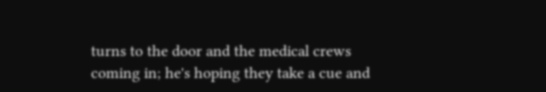turns to the door and the medical crews coming in; he's hoping they take a cue and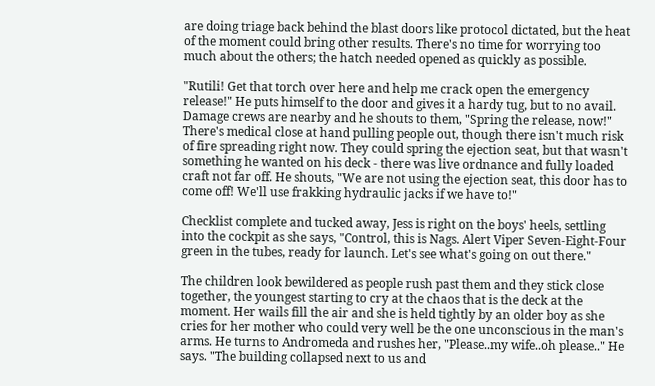are doing triage back behind the blast doors like protocol dictated, but the heat of the moment could bring other results. There's no time for worrying too much about the others; the hatch needed opened as quickly as possible.

"Rutili! Get that torch over here and help me crack open the emergency release!" He puts himself to the door and gives it a hardy tug, but to no avail. Damage crews are nearby and he shouts to them, "Spring the release, now!" There's medical close at hand pulling people out, though there isn't much risk of fire spreading right now. They could spring the ejection seat, but that wasn't something he wanted on his deck - there was live ordnance and fully loaded craft not far off. He shouts, "We are not using the ejection seat, this door has to come off! We'll use frakking hydraulic jacks if we have to!"

Checklist complete and tucked away, Jess is right on the boys' heels, settling into the cockpit as she says, "Control, this is Nags. Alert Viper Seven-Eight-Four green in the tubes, ready for launch. Let's see what's going on out there."

The children look bewildered as people rush past them and they stick close together, the youngest starting to cry at the chaos that is the deck at the moment. Her wails fill the air and she is held tightly by an older boy as she cries for her mother who could very well be the one unconscious in the man's arms. He turns to Andromeda and rushes her, "Please..my wife..oh please.." He says. "The building collapsed next to us and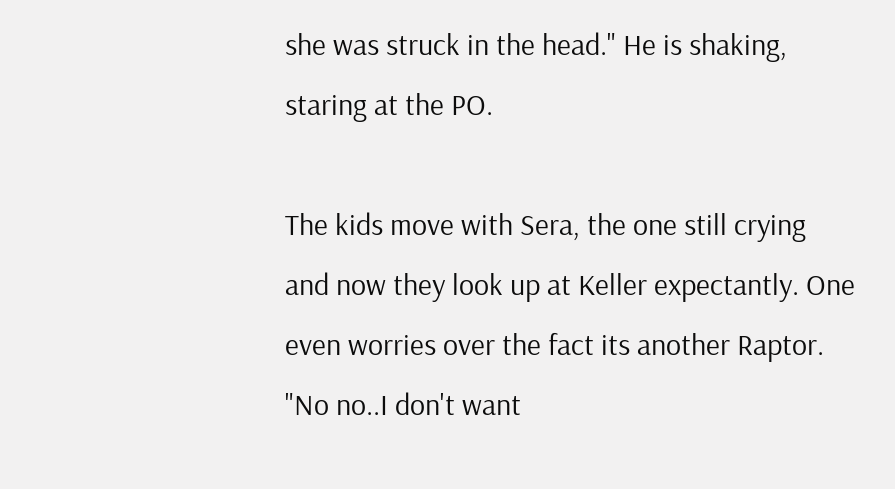she was struck in the head." He is shaking, staring at the PO.

The kids move with Sera, the one still crying and now they look up at Keller expectantly. One even worries over the fact its another Raptor. "No no..I don't want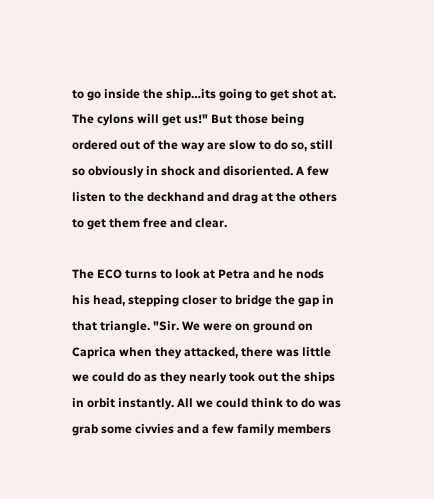to go inside the ship…its going to get shot at. The cylons will get us!" But those being ordered out of the way are slow to do so, still so obviously in shock and disoriented. A few listen to the deckhand and drag at the others to get them free and clear.

The ECO turns to look at Petra and he nods his head, stepping closer to bridge the gap in that triangle. "Sir. We were on ground on Caprica when they attacked, there was little we could do as they nearly took out the ships in orbit instantly. All we could think to do was grab some civvies and a few family members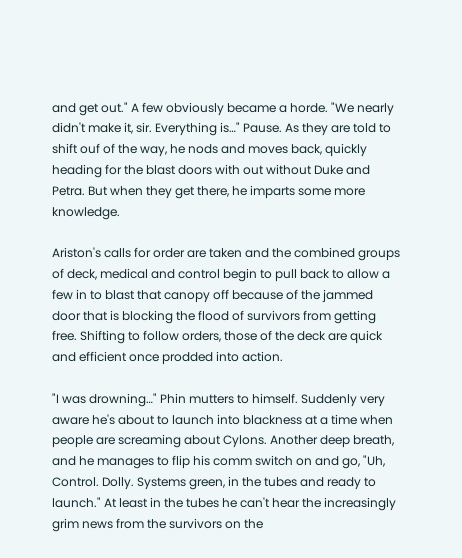and get out." A few obviously became a horde. "We nearly didn't make it, sir. Everything is…" Pause. As they are told to shift ouf of the way, he nods and moves back, quickly heading for the blast doors with out without Duke and Petra. But when they get there, he imparts some more knowledge.

Ariston's calls for order are taken and the combined groups of deck, medical and control begin to pull back to allow a few in to blast that canopy off because of the jammed door that is blocking the flood of survivors from getting free. Shifting to follow orders, those of the deck are quick and efficient once prodded into action.

"I was drowning…" Phin mutters to himself. Suddenly very aware he's about to launch into blackness at a time when people are screaming about Cylons. Another deep breath, and he manages to flip his comm switch on and go, "Uh, Control. Dolly. Systems green, in the tubes and ready to launch." At least in the tubes he can't hear the increasingly grim news from the survivors on the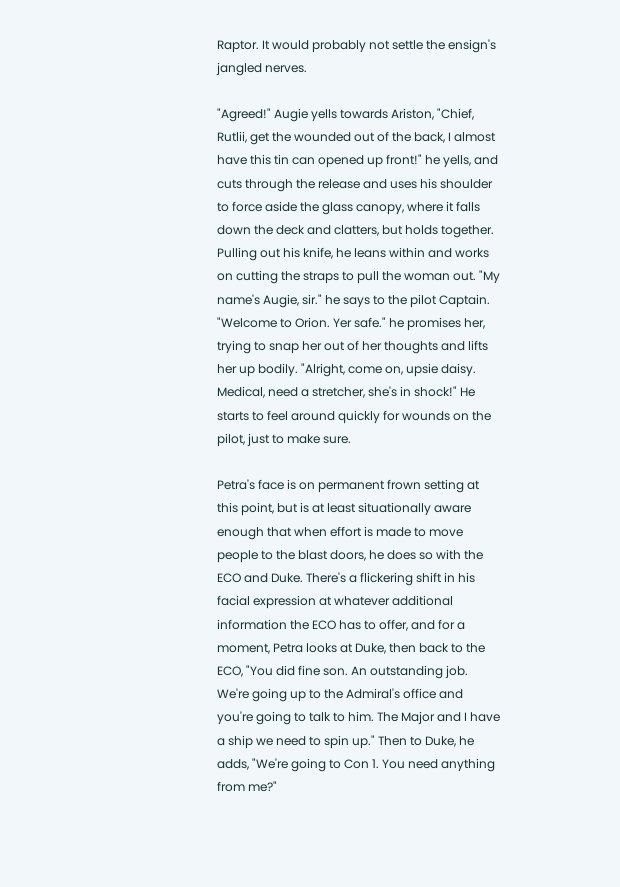Raptor. It would probably not settle the ensign's jangled nerves.

"Agreed!" Augie yells towards Ariston, "Chief, Rutlii, get the wounded out of the back, I almost have this tin can opened up front!" he yells, and cuts through the release and uses his shoulder to force aside the glass canopy, where it falls down the deck and clatters, but holds together. Pulling out his knife, he leans within and works on cutting the straps to pull the woman out. "My name's Augie, sir." he says to the pilot Captain. "Welcome to Orion. Yer safe." he promises her, trying to snap her out of her thoughts and lifts her up bodily. "Alright, come on, upsie daisy. Medical, need a stretcher, she's in shock!" He starts to feel around quickly for wounds on the pilot, just to make sure.

Petra's face is on permanent frown setting at this point, but is at least situationally aware enough that when effort is made to move people to the blast doors, he does so with the ECO and Duke. There's a flickering shift in his facial expression at whatever additional information the ECO has to offer, and for a moment, Petra looks at Duke, then back to the ECO, "You did fine son. An outstanding job. We're going up to the Admiral's office and you're going to talk to him. The Major and I have a ship we need to spin up." Then to Duke, he adds, "We're going to Con 1. You need anything from me?"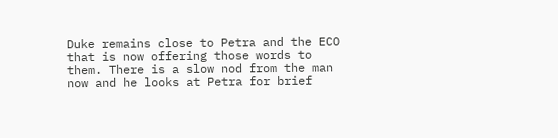Duke remains close to Petra and the ECO that is now offering those words to them. There is a slow nod from the man now and he looks at Petra for brief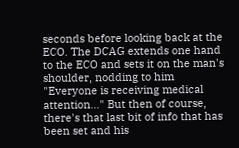seconds before looking back at the ECO. The DCAG extends one hand to the ECO and sets it on the man's shoulder, nodding to him "Everyone is receiving medical attention…" But then of course, there's that last bit of info that has been set and his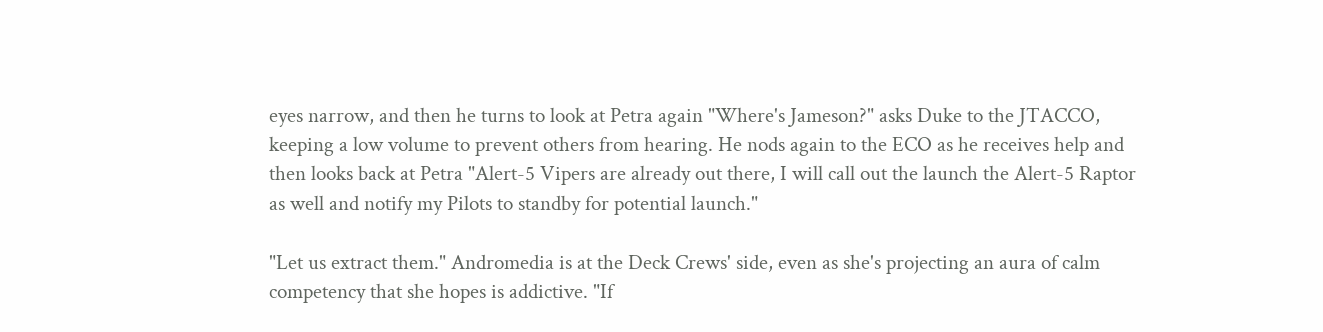eyes narrow, and then he turns to look at Petra again "Where's Jameson?" asks Duke to the JTACCO, keeping a low volume to prevent others from hearing. He nods again to the ECO as he receives help and then looks back at Petra "Alert-5 Vipers are already out there, I will call out the launch the Alert-5 Raptor as well and notify my Pilots to standby for potential launch."

"Let us extract them." Andromedia is at the Deck Crews' side, even as she's projecting an aura of calm competency that she hopes is addictive. "If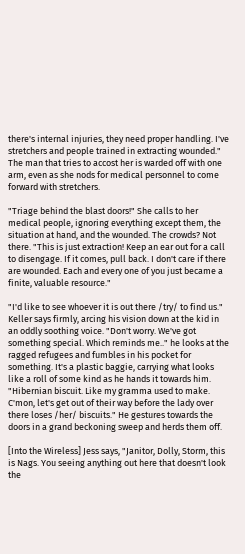there's internal injuries, they need proper handling. I've stretchers and people trained in extracting wounded." The man that tries to accost her is warded off with one arm, even as she nods for medical personnel to come forward with stretchers.

"Triage behind the blast doors!" She calls to her medical people, ignoring everything except them, the situation at hand, and the wounded. The crowds? Not there. "This is just extraction! Keep an ear out for a call to disengage. If it comes, pull back. I don't care if there are wounded. Each and every one of you just became a finite, valuable resource."

"I'd like to see whoever it is out there /try/ to find us." Keller says firmly, arcing his vision down at the kid in an oddly soothing voice. "Don't worry. We've got something special. Which reminds me.." he looks at the ragged refugees and fumbles in his pocket for something. It's a plastic baggie, carrying what looks like a roll of some kind as he hands it towards him. "Hibernian biscuit. Like my gramma used to make. C'mon, let's get out of their way before the lady over there loses /her/ biscuits." He gestures towards the doors in a grand beckoning sweep and herds them off.

[Into the Wireless] Jess says, "Janitor, Dolly, Storm, this is Nags. You seeing anything out here that doesn't look the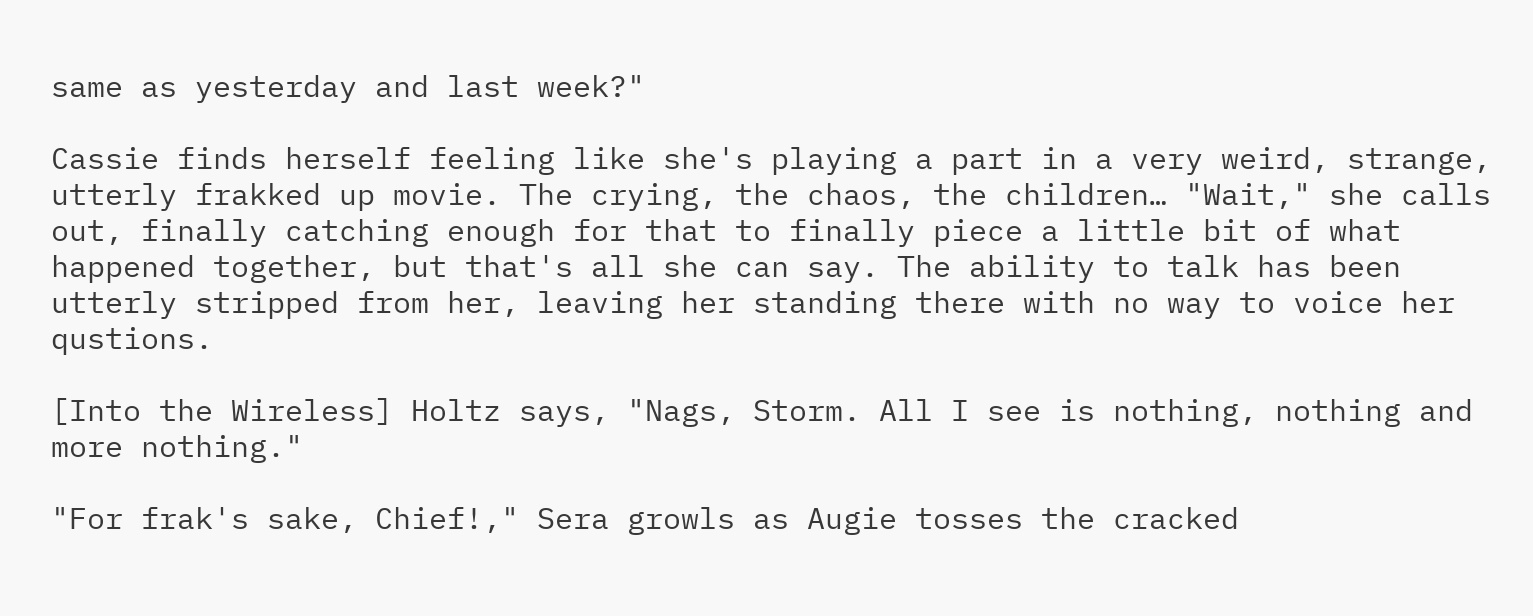same as yesterday and last week?"

Cassie finds herself feeling like she's playing a part in a very weird, strange, utterly frakked up movie. The crying, the chaos, the children… "Wait," she calls out, finally catching enough for that to finally piece a little bit of what happened together, but that's all she can say. The ability to talk has been utterly stripped from her, leaving her standing there with no way to voice her qustions.

[Into the Wireless] Holtz says, "Nags, Storm. All I see is nothing, nothing and more nothing."

"For frak's sake, Chief!," Sera growls as Augie tosses the cracked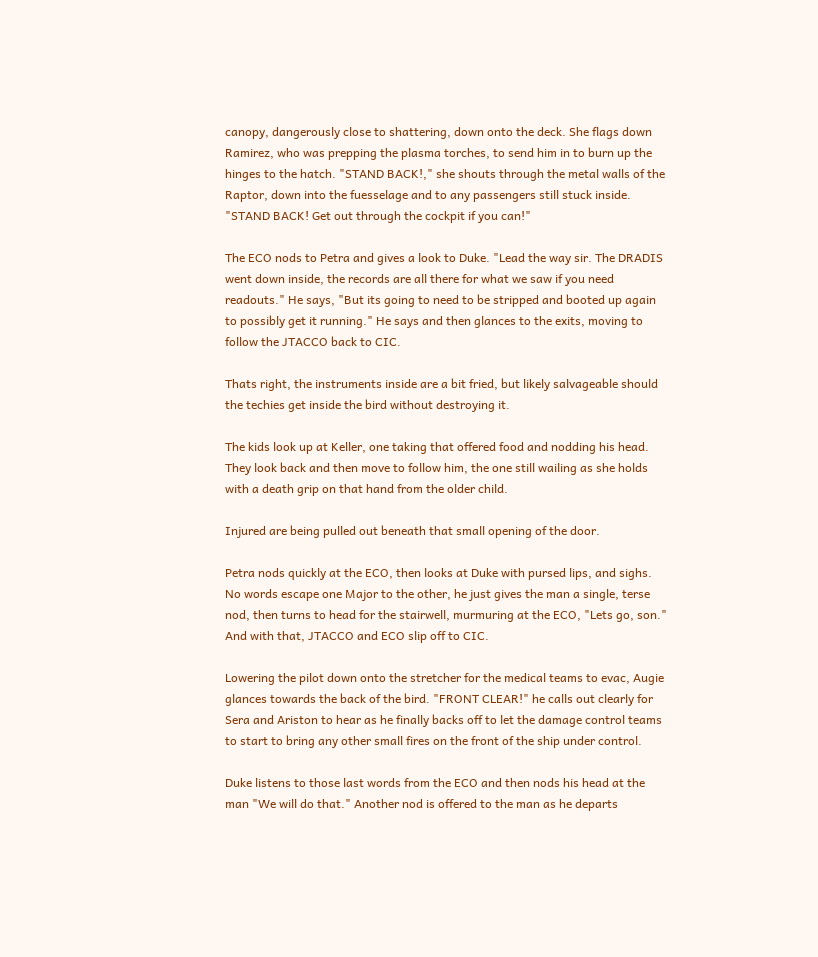canopy, dangerously close to shattering, down onto the deck. She flags down Ramirez, who was prepping the plasma torches, to send him in to burn up the hinges to the hatch. "STAND BACK!," she shouts through the metal walls of the Raptor, down into the fuesselage and to any passengers still stuck inside. "STAND BACK! Get out through the cockpit if you can!"

The ECO nods to Petra and gives a look to Duke. "Lead the way sir. The DRADIS went down inside, the records are all there for what we saw if you need readouts." He says, "But its going to need to be stripped and booted up again to possibly get it running." He says and then glances to the exits, moving to follow the JTACCO back to CIC.

Thats right, the instruments inside are a bit fried, but likely salvageable should the techies get inside the bird without destroying it.

The kids look up at Keller, one taking that offered food and nodding his head. They look back and then move to follow him, the one still wailing as she holds with a death grip on that hand from the older child.

Injured are being pulled out beneath that small opening of the door.

Petra nods quickly at the ECO, then looks at Duke with pursed lips, and sighs. No words escape one Major to the other, he just gives the man a single, terse nod, then turns to head for the stairwell, murmuring at the ECO, "Lets go, son." And with that, JTACCO and ECO slip off to CIC.

Lowering the pilot down onto the stretcher for the medical teams to evac, Augie glances towards the back of the bird. "FRONT CLEAR!" he calls out clearly for Sera and Ariston to hear as he finally backs off to let the damage control teams to start to bring any other small fires on the front of the ship under control.

Duke listens to those last words from the ECO and then nods his head at the man "We will do that." Another nod is offered to the man as he departs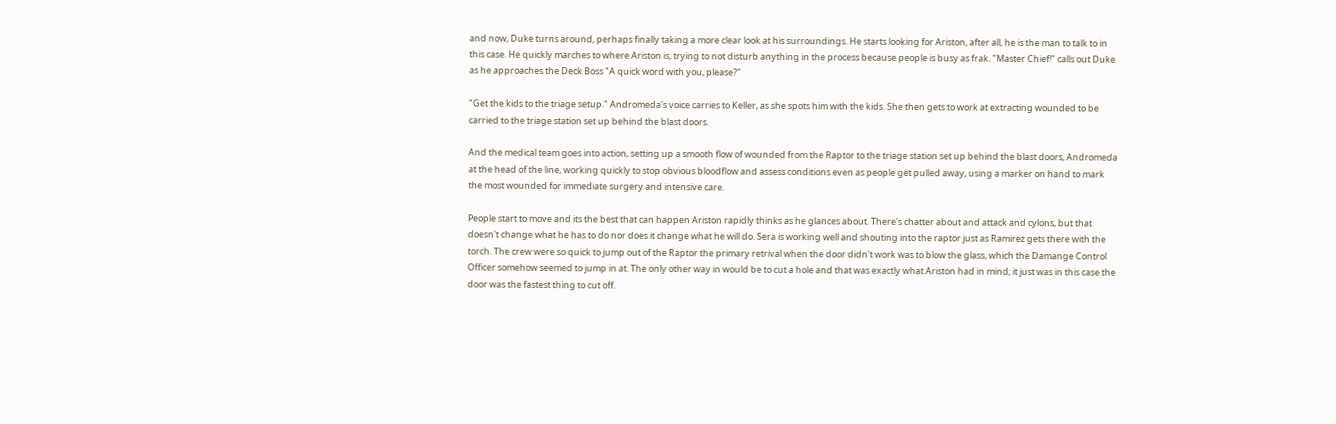and now, Duke turns around, perhaps finally taking a more clear look at his surroundings. He starts looking for Ariston, after all, he is the man to talk to in this case. He quickly marches to where Ariston is, trying to not disturb anything in the process because people is busy as frak. "Master Chief!" calls out Duke as he approaches the Deck Boss "A quick word with you, please?"

"Get the kids to the triage setup." Andromeda's voice carries to Keller, as she spots him with the kids. She then gets to work at extracting wounded to be carried to the triage station set up behind the blast doors.

And the medical team goes into action, setting up a smooth flow of wounded from the Raptor to the triage station set up behind the blast doors, Andromeda at the head of the line, working quickly to stop obvious bloodflow and assess conditions even as people get pulled away, using a marker on hand to mark the most wounded for immediate surgery and intensive care.

People start to move and its the best that can happen Ariston rapidly thinks as he glances about. There's chatter about and attack and cylons, but that doesn't change what he has to do nor does it change what he will do. Sera is working well and shouting into the raptor just as Ramirez gets there with the torch. The crew were so quick to jump out of the Raptor the primary retrival when the door didn't work was to blow the glass, which the Damange Control Officer somehow seemed to jump in at. The only other way in would be to cut a hole and that was exactly what Ariston had in mind; it just was in this case the door was the fastest thing to cut off.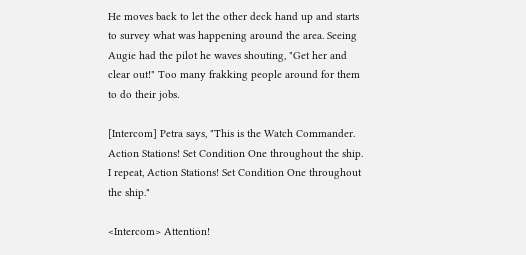He moves back to let the other deck hand up and starts to survey what was happening around the area. Seeing Augie had the pilot he waves shouting, "Get her and clear out!" Too many frakking people around for them to do their jobs.

[Intercom] Petra says, "This is the Watch Commander. Action Stations! Set Condition One throughout the ship. I repeat, Action Stations! Set Condition One throughout the ship."

<Intercom> Attention!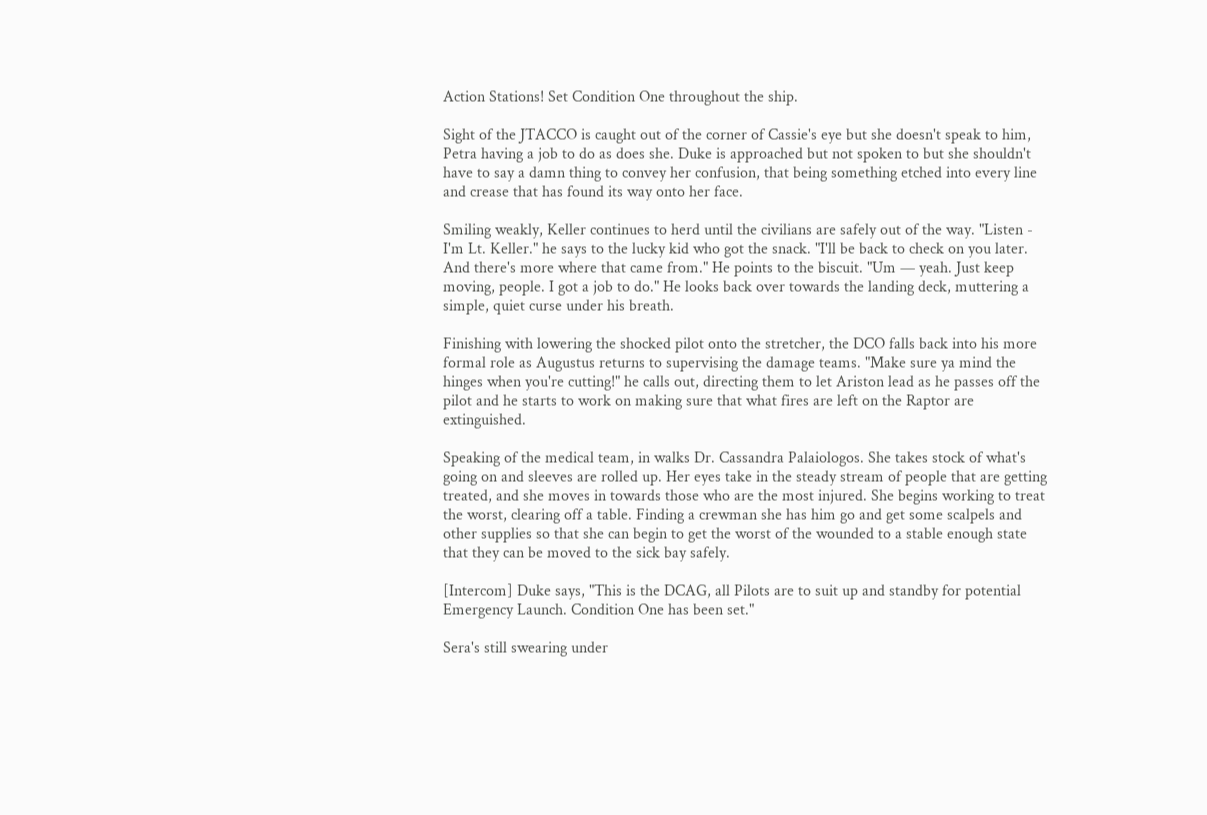Action Stations! Set Condition One throughout the ship.

Sight of the JTACCO is caught out of the corner of Cassie's eye but she doesn't speak to him, Petra having a job to do as does she. Duke is approached but not spoken to but she shouldn't have to say a damn thing to convey her confusion, that being something etched into every line and crease that has found its way onto her face.

Smiling weakly, Keller continues to herd until the civilians are safely out of the way. "Listen - I'm Lt. Keller." he says to the lucky kid who got the snack. "I'll be back to check on you later. And there's more where that came from." He points to the biscuit. "Um — yeah. Just keep moving, people. I got a job to do." He looks back over towards the landing deck, muttering a simple, quiet curse under his breath.

Finishing with lowering the shocked pilot onto the stretcher, the DCO falls back into his more formal role as Augustus returns to supervising the damage teams. "Make sure ya mind the hinges when you're cutting!" he calls out, directing them to let Ariston lead as he passes off the pilot and he starts to work on making sure that what fires are left on the Raptor are extinguished.

Speaking of the medical team, in walks Dr. Cassandra Palaiologos. She takes stock of what's going on and sleeves are rolled up. Her eyes take in the steady stream of people that are getting treated, and she moves in towards those who are the most injured. She begins working to treat the worst, clearing off a table. Finding a crewman she has him go and get some scalpels and other supplies so that she can begin to get the worst of the wounded to a stable enough state that they can be moved to the sick bay safely.

[Intercom] Duke says, "This is the DCAG, all Pilots are to suit up and standby for potential Emergency Launch. Condition One has been set."

Sera's still swearing under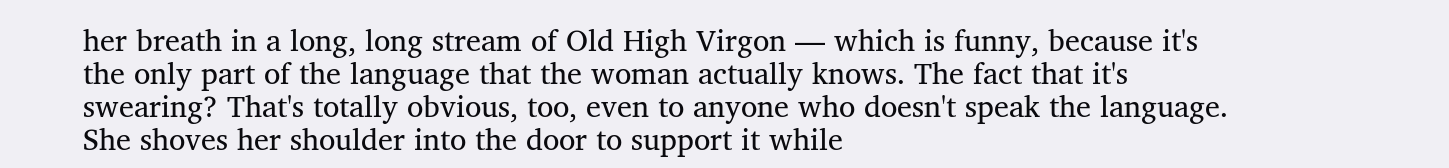her breath in a long, long stream of Old High Virgon — which is funny, because it's the only part of the language that the woman actually knows. The fact that it's swearing? That's totally obvious, too, even to anyone who doesn't speak the language. She shoves her shoulder into the door to support it while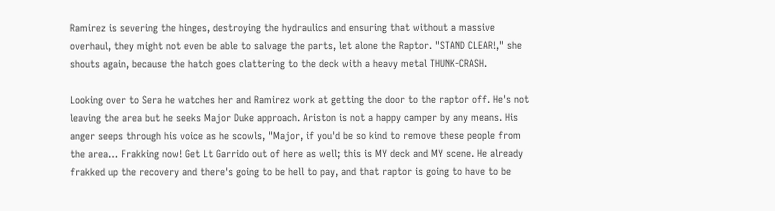Ramirez is severing the hinges, destroying the hydraulics and ensuring that without a massive overhaul, they might not even be able to salvage the parts, let alone the Raptor. "STAND CLEAR!," she shouts again, because the hatch goes clattering to the deck with a heavy metal THUNK-CRASH.

Looking over to Sera he watches her and Ramirez work at getting the door to the raptor off. He's not leaving the area but he seeks Major Duke approach. Ariston is not a happy camper by any means. His anger seeps through his voice as he scowls, "Major, if you'd be so kind to remove these people from the area… Frakking now! Get Lt Garrido out of here as well; this is MY deck and MY scene. He already frakked up the recovery and there's going to be hell to pay, and that raptor is going to have to be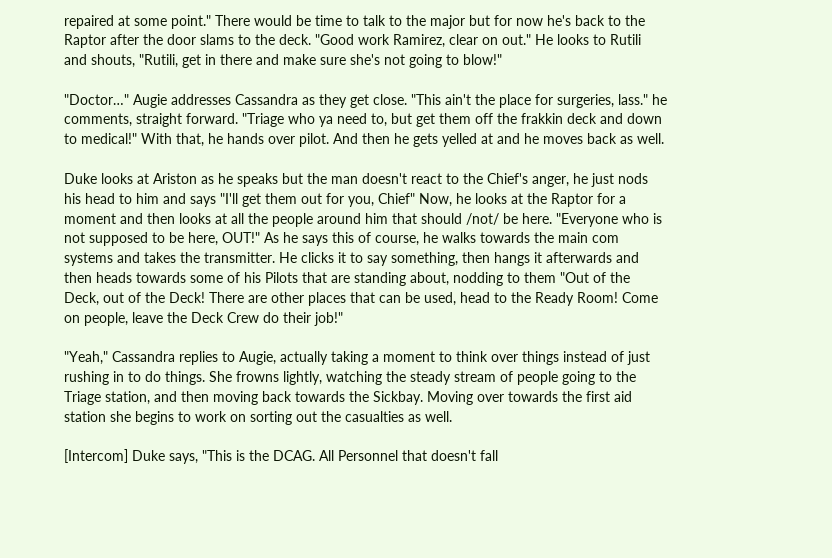repaired at some point." There would be time to talk to the major but for now he's back to the Raptor after the door slams to the deck. "Good work Ramirez, clear on out." He looks to Rutili and shouts, "Rutili, get in there and make sure she's not going to blow!"

"Doctor…" Augie addresses Cassandra as they get close. "This ain't the place for surgeries, lass." he comments, straight forward. "Triage who ya need to, but get them off the frakkin deck and down to medical!" With that, he hands over pilot. And then he gets yelled at and he moves back as well.

Duke looks at Ariston as he speaks but the man doesn't react to the Chief's anger, he just nods his head to him and says "I'll get them out for you, Chief" Now, he looks at the Raptor for a moment and then looks at all the people around him that should /not/ be here. "Everyone who is not supposed to be here, OUT!" As he says this of course, he walks towards the main com systems and takes the transmitter. He clicks it to say something, then hangs it afterwards and then heads towards some of his Pilots that are standing about, nodding to them "Out of the Deck, out of the Deck! There are other places that can be used, head to the Ready Room! Come on people, leave the Deck Crew do their job!"

"Yeah," Cassandra replies to Augie, actually taking a moment to think over things instead of just rushing in to do things. She frowns lightly, watching the steady stream of people going to the Triage station, and then moving back towards the Sickbay. Moving over towards the first aid station she begins to work on sorting out the casualties as well.

[Intercom] Duke says, "This is the DCAG. All Personnel that doesn't fall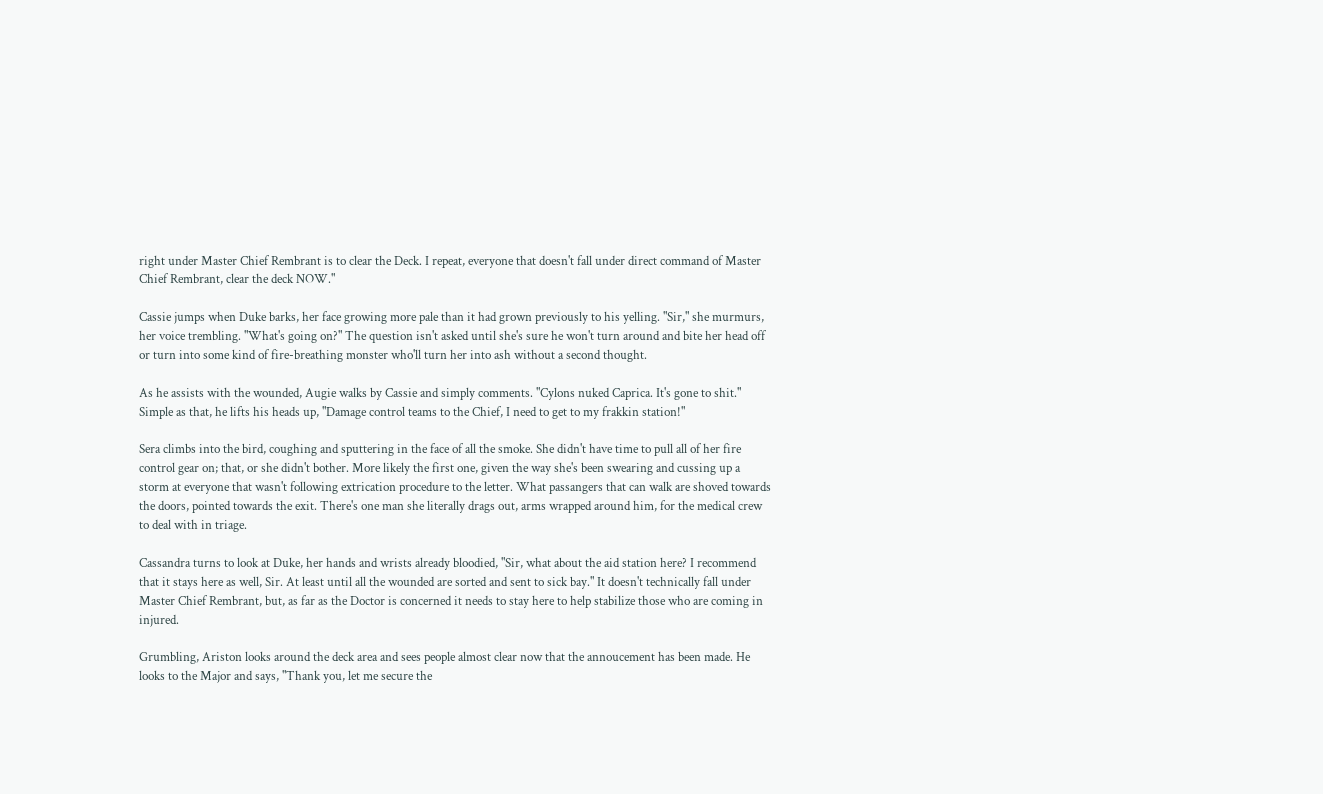right under Master Chief Rembrant is to clear the Deck. I repeat, everyone that doesn't fall under direct command of Master Chief Rembrant, clear the deck NOW."

Cassie jumps when Duke barks, her face growing more pale than it had grown previously to his yelling. "Sir," she murmurs, her voice trembling. "What's going on?" The question isn't asked until she's sure he won't turn around and bite her head off or turn into some kind of fire-breathing monster who'll turn her into ash without a second thought.

As he assists with the wounded, Augie walks by Cassie and simply comments. "Cylons nuked Caprica. It's gone to shit." Simple as that, he lifts his heads up, "Damage control teams to the Chief, I need to get to my frakkin station!"

Sera climbs into the bird, coughing and sputtering in the face of all the smoke. She didn't have time to pull all of her fire control gear on; that, or she didn't bother. More likely the first one, given the way she's been swearing and cussing up a storm at everyone that wasn't following extrication procedure to the letter. What passangers that can walk are shoved towards the doors, pointed towards the exit. There's one man she literally drags out, arms wrapped around him, for the medical crew to deal with in triage.

Cassandra turns to look at Duke, her hands and wrists already bloodied, "Sir, what about the aid station here? I recommend that it stays here as well, Sir. At least until all the wounded are sorted and sent to sick bay." It doesn't technically fall under Master Chief Rembrant, but, as far as the Doctor is concerned it needs to stay here to help stabilize those who are coming in injured.

Grumbling, Ariston looks around the deck area and sees people almost clear now that the annoucement has been made. He looks to the Major and says, "Thank you, let me secure the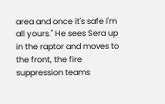area and once it's safe I'm all yours." He sees Sera up in the raptor and moves to the front, the fire suppression teams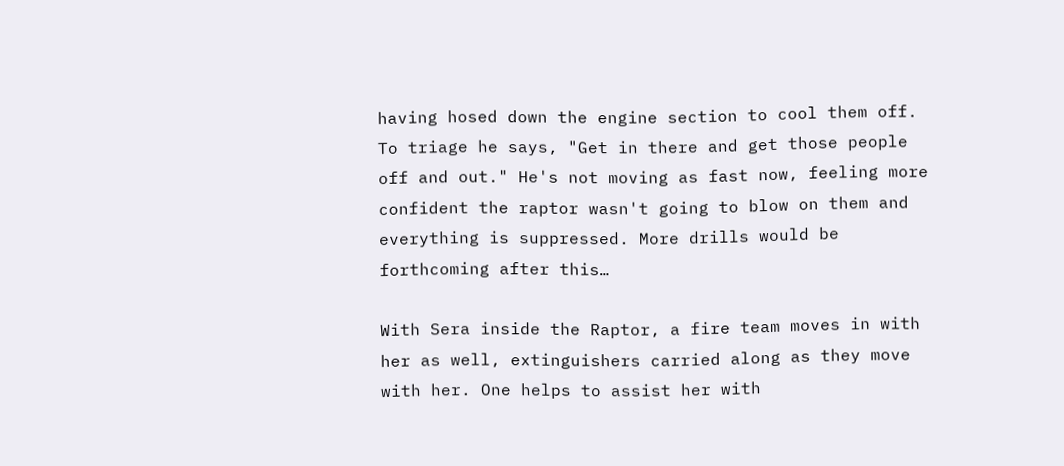having hosed down the engine section to cool them off. To triage he says, "Get in there and get those people off and out." He's not moving as fast now, feeling more confident the raptor wasn't going to blow on them and everything is suppressed. More drills would be forthcoming after this…

With Sera inside the Raptor, a fire team moves in with her as well, extinguishers carried along as they move with her. One helps to assist her with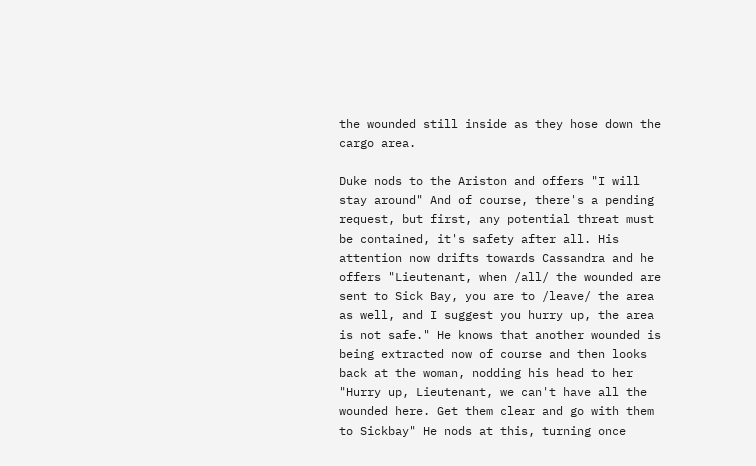the wounded still inside as they hose down the cargo area.

Duke nods to the Ariston and offers "I will stay around" And of course, there's a pending request, but first, any potential threat must be contained, it's safety after all. His attention now drifts towards Cassandra and he offers "Lieutenant, when /all/ the wounded are sent to Sick Bay, you are to /leave/ the area as well, and I suggest you hurry up, the area is not safe." He knows that another wounded is being extracted now of course and then looks back at the woman, nodding his head to her "Hurry up, Lieutenant, we can't have all the wounded here. Get them clear and go with them to Sickbay" He nods at this, turning once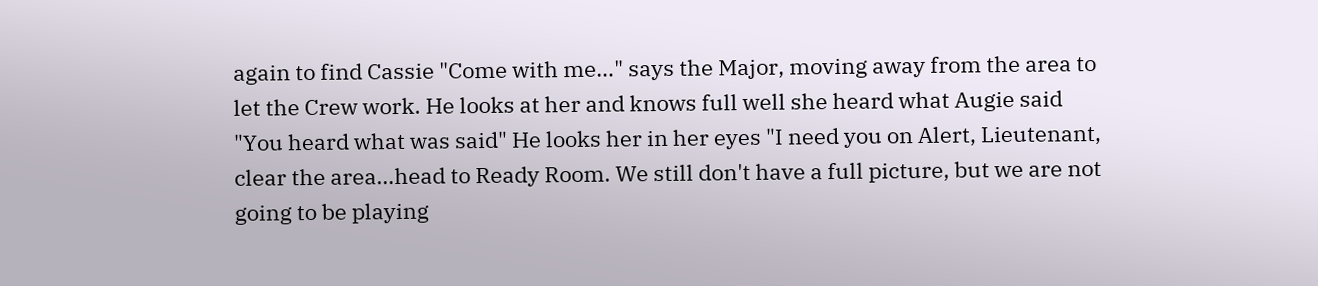again to find Cassie "Come with me…" says the Major, moving away from the area to let the Crew work. He looks at her and knows full well she heard what Augie said "You heard what was said" He looks her in her eyes "I need you on Alert, Lieutenant, clear the area…head to Ready Room. We still don't have a full picture, but we are not going to be playing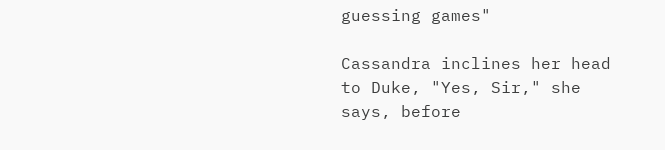guessing games"

Cassandra inclines her head to Duke, "Yes, Sir," she says, before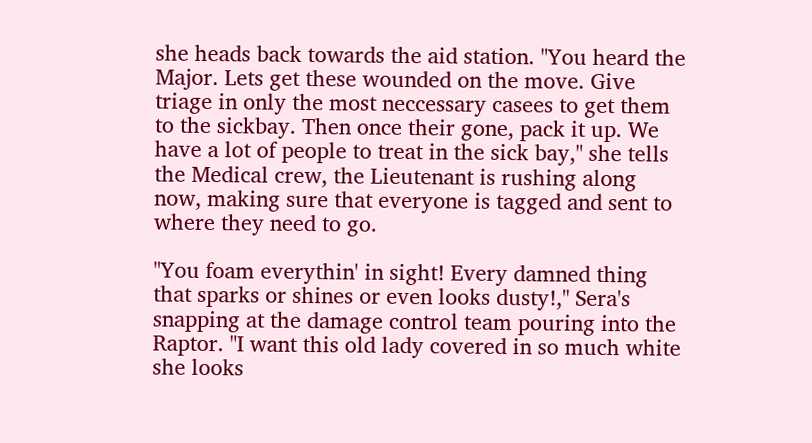she heads back towards the aid station. "You heard the Major. Lets get these wounded on the move. Give triage in only the most neccessary casees to get them to the sickbay. Then once their gone, pack it up. We have a lot of people to treat in the sick bay," she tells the Medical crew, the Lieutenant is rushing along now, making sure that everyone is tagged and sent to where they need to go.

"You foam everythin' in sight! Every damned thing that sparks or shines or even looks dusty!," Sera's snapping at the damage control team pouring into the Raptor. "I want this old lady covered in so much white she looks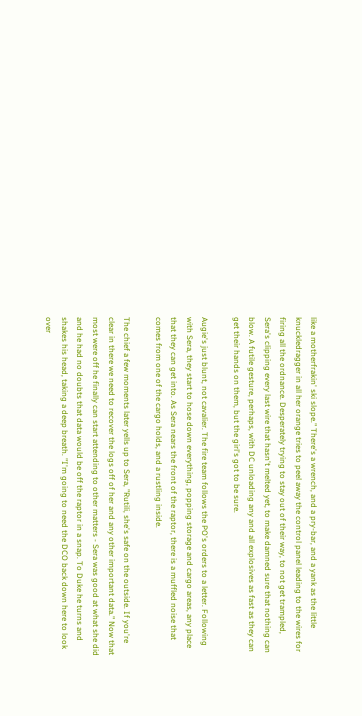like a motherfrakin' ski slope." There's a wrench, and a pry-bar, and a yank as the little knuckledragger in all her orange tries to peel away the control panel leading to the wires for firing all the ordnance. Desperately trying to stay out of their way, to not get trampled, Sera's clipping every last wire that hasn't melted yet, to make damned sure that nothing can blow. A futile gesture, perhaps, with DC unloading any and all explosives as fast as they can get their hands on them, but the girl's got to be sure.

Augie's just blunt, not cavalier. The fire team follows the PO's orders to a letter. Following with Sera, they start to hose down everything, popping storage and cargo areas, any place that they can get into. As Sera nears the front of the raptor, there is a muffled noise that comes from one of the cargo holds, and a rustling inside.

The chief a few moments later yells up to Sera, "Rutili, she's safe on the outside. If you're clear in there we need to recover the logs off of her and any other important data." Now that most were off he finally can start attending to other matters - Sera was good at what she did and he had no doubts that data would be off the raptor in a snap. To Duke he turns and shakes his head, taking a deep breath. "I'm going to need the DCO back down here to look over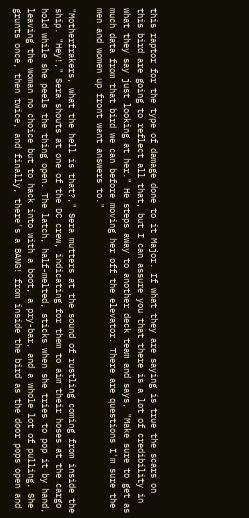this raptor for the type of damage done to it Major. If what they are saying is true the scars on this bird are going to reflect all that, but I can assure you that there is a lot of credibility in what they say just looking at her." He steps away to another deck team and says, "Make sure to get as much data from that bird we can before moving her off the elevator. There are questions I'm sure the men and women up front want answers to."

"Motherfrakers, what the hell is that?," Sera mutters at the sound of rustling coming from inside the ship. "Hey!," Sera shouts at one of the DC crew, indicating for them to aim their hoses at the cargo hold while she peels the thing open. The latch, half-melted, sticks when she tries to pop it by hand, leaving the woman no choice but to hack into with a boot, a pry-bar, and a whole lot of pulling. She grunts once, then twice, and finally, there's a BANG! from inside the bird as the door pops open and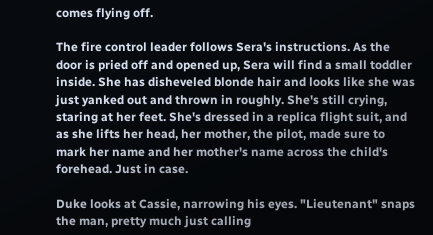comes flying off.

The fire control leader follows Sera's instructions. As the door is pried off and opened up, Sera will find a small toddler inside. She has disheveled blonde hair and looks like she was just yanked out and thrown in roughly. She's still crying, staring at her feet. She's dressed in a replica flight suit, and as she lifts her head, her mother, the pilot, made sure to mark her name and her mother's name across the child's forehead. Just in case.

Duke looks at Cassie, narrowing his eyes. "Lieutenant" snaps the man, pretty much just calling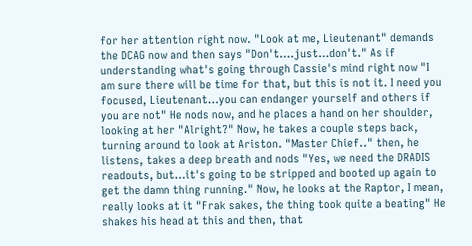for her attention right now. "Look at me, Lieutenant" demands the DCAG now and then says "Don't….just…don't." As if understanding what's going through Cassie's mind right now "I am sure there will be time for that, but this is not it. I need you focused, Lieutenant…you can endanger yourself and others if you are not" He nods now, and he places a hand on her shoulder, looking at her "Alright?" Now, he takes a couple steps back, turning around to look at Ariston. "Master Chief.." then, he listens, takes a deep breath and nods "Yes, we need the DRADIS readouts, but…it's going to be stripped and booted up again to get the damn thing running." Now, he looks at the Raptor, I mean, really looks at it "Frak sakes, the thing took quite a beating" He shakes his head at this and then, that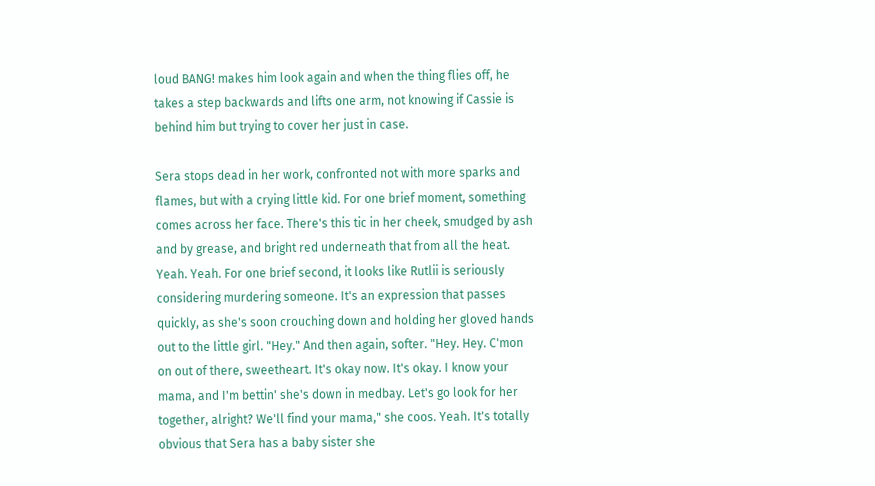loud BANG! makes him look again and when the thing flies off, he takes a step backwards and lifts one arm, not knowing if Cassie is behind him but trying to cover her just in case.

Sera stops dead in her work, confronted not with more sparks and flames, but with a crying little kid. For one brief moment, something comes across her face. There's this tic in her cheek, smudged by ash and by grease, and bright red underneath that from all the heat. Yeah. Yeah. For one brief second, it looks like Rutlii is seriously considering murdering someone. It's an expression that passes quickly, as she's soon crouching down and holding her gloved hands out to the little girl. "Hey." And then again, softer. "Hey. Hey. C'mon on out of there, sweetheart. It's okay now. It's okay. I know your mama, and I'm bettin' she's down in medbay. Let's go look for her together, alright? We'll find your mama," she coos. Yeah. It's totally obvious that Sera has a baby sister she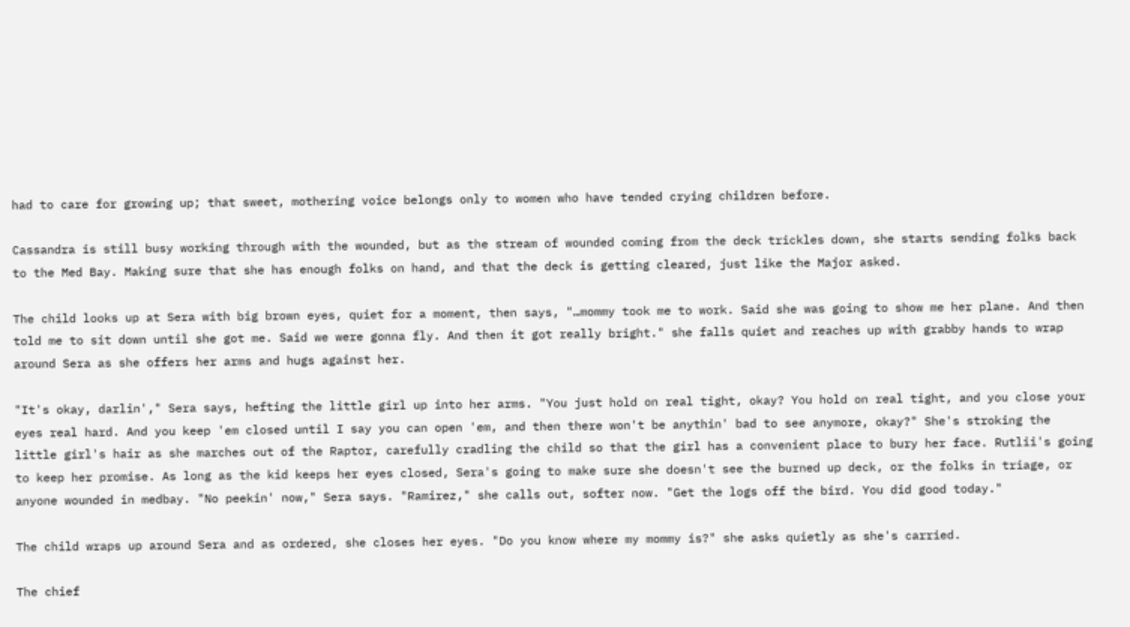had to care for growing up; that sweet, mothering voice belongs only to women who have tended crying children before.

Cassandra is still busy working through with the wounded, but as the stream of wounded coming from the deck trickles down, she starts sending folks back to the Med Bay. Making sure that she has enough folks on hand, and that the deck is getting cleared, just like the Major asked.

The child looks up at Sera with big brown eyes, quiet for a moment, then says, "…mommy took me to work. Said she was going to show me her plane. And then told me to sit down until she got me. Said we were gonna fly. And then it got really bright." she falls quiet and reaches up with grabby hands to wrap around Sera as she offers her arms and hugs against her.

"It's okay, darlin'," Sera says, hefting the little girl up into her arms. "You just hold on real tight, okay? You hold on real tight, and you close your eyes real hard. And you keep 'em closed until I say you can open 'em, and then there won't be anythin' bad to see anymore, okay?" She's stroking the little girl's hair as she marches out of the Raptor, carefully cradling the child so that the girl has a convenient place to bury her face. Rutlii's going to keep her promise. As long as the kid keeps her eyes closed, Sera's going to make sure she doesn't see the burned up deck, or the folks in triage, or anyone wounded in medbay. "No peekin' now," Sera says. "Ramirez," she calls out, softer now. "Get the logs off the bird. You did good today."

The child wraps up around Sera and as ordered, she closes her eyes. "Do you know where my mommy is?" she asks quietly as she's carried.

The chief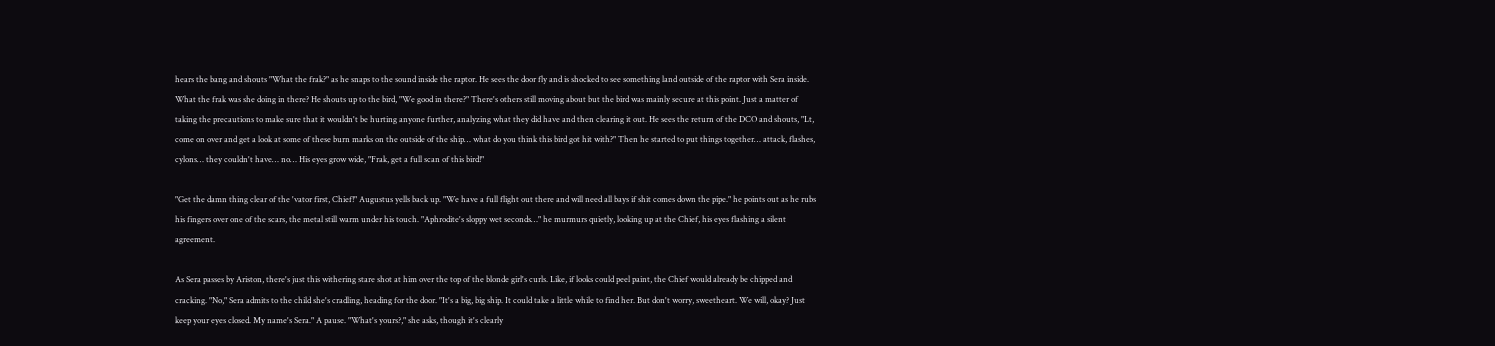hears the bang and shouts "What the frak?" as he snaps to the sound inside the raptor. He sees the door fly and is shocked to see something land outside of the raptor with Sera inside. What the frak was she doing in there? He shouts up to the bird, "We good in there?" There's others still moving about but the bird was mainly secure at this point. Just a matter of taking the precautions to make sure that it wouldn't be hurting anyone further, analyzing what they did have and then clearing it out. He sees the return of the DCO and shouts, "Lt, come on over and get a look at some of these burn marks on the outside of the ship… what do you think this bird got hit with?" Then he started to put things together… attack, flashes, cylons… they couldn't have… no… His eyes grow wide, "Frak, get a full scan of this bird!"

"Get the damn thing clear of the 'vator first, Chief!" Augustus yells back up. "We have a full flight out there and will need all bays if shit comes down the pipe." he points out as he rubs his fingers over one of the scars, the metal still warm under his touch. "Aphrodite's sloppy wet seconds…" he murmurs quietly, looking up at the Chief, his eyes flashing a silent agreement.

As Sera passes by Ariston, there's just this withering stare shot at him over the top of the blonde girl's curls. Like, if looks could peel paint, the Chief would already be chipped and cracking. "No," Sera admits to the child she's cradling, heading for the door. "It's a big, big ship. It could take a little while to find her. But don't worry, sweetheart. We will, okay? Just keep your eyes closed. My name's Sera." A pause. "What's yours?," she asks, though it's clearly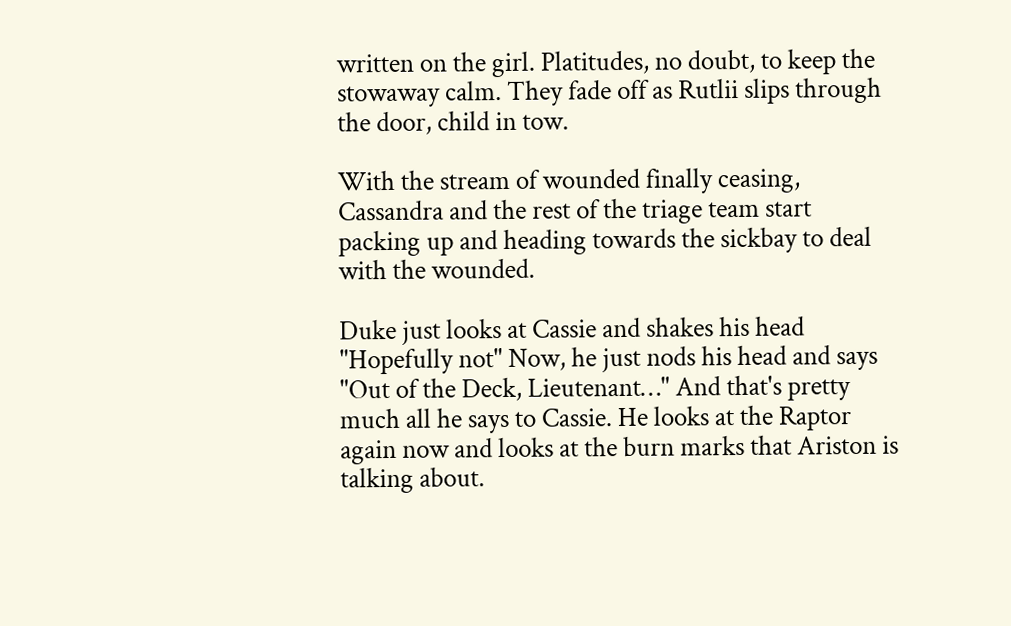written on the girl. Platitudes, no doubt, to keep the stowaway calm. They fade off as Rutlii slips through the door, child in tow.

With the stream of wounded finally ceasing, Cassandra and the rest of the triage team start packing up and heading towards the sickbay to deal with the wounded.

Duke just looks at Cassie and shakes his head "Hopefully not" Now, he just nods his head and says "Out of the Deck, Lieutenant…" And that's pretty much all he says to Cassie. He looks at the Raptor again now and looks at the burn marks that Ariston is talking about.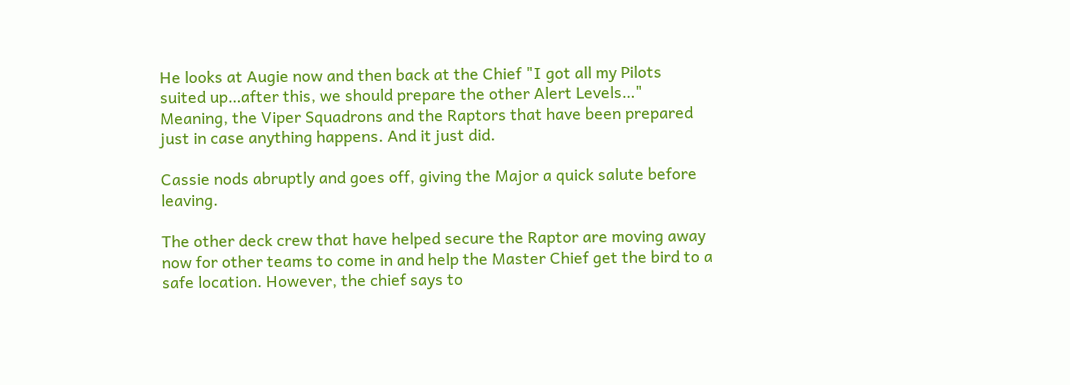He looks at Augie now and then back at the Chief "I got all my Pilots suited up…after this, we should prepare the other Alert Levels…" Meaning, the Viper Squadrons and the Raptors that have been prepared just in case anything happens. And it just did.

Cassie nods abruptly and goes off, giving the Major a quick salute before leaving.

The other deck crew that have helped secure the Raptor are moving away now for other teams to come in and help the Master Chief get the bird to a safe location. However, the chief says to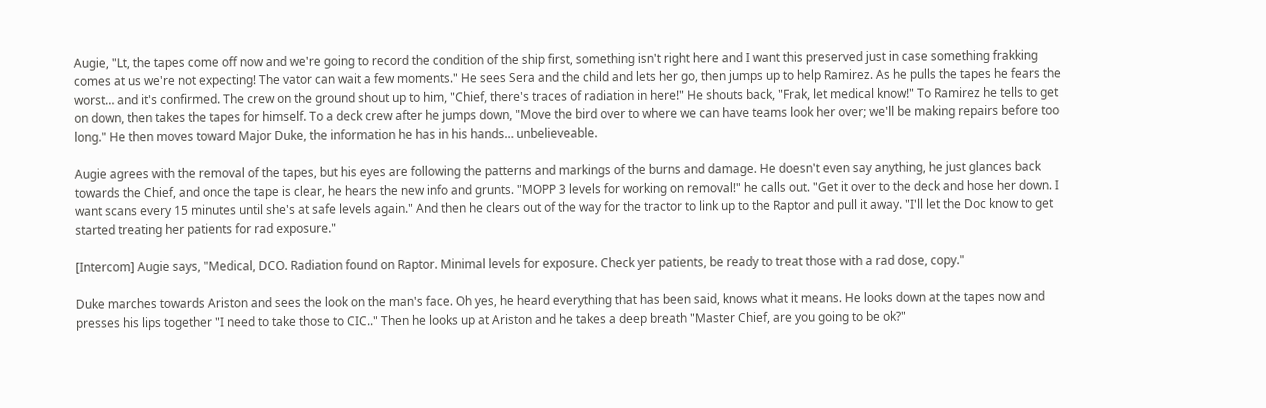Augie, "Lt, the tapes come off now and we're going to record the condition of the ship first, something isn't right here and I want this preserved just in case something frakking comes at us we're not expecting! The vator can wait a few moments." He sees Sera and the child and lets her go, then jumps up to help Ramirez. As he pulls the tapes he fears the worst… and it's confirmed. The crew on the ground shout up to him, "Chief, there's traces of radiation in here!" He shouts back, "Frak, let medical know!" To Ramirez he tells to get on down, then takes the tapes for himself. To a deck crew after he jumps down, "Move the bird over to where we can have teams look her over; we'll be making repairs before too long." He then moves toward Major Duke, the information he has in his hands… unbelieveable.

Augie agrees with the removal of the tapes, but his eyes are following the patterns and markings of the burns and damage. He doesn't even say anything, he just glances back towards the Chief, and once the tape is clear, he hears the new info and grunts. "MOPP 3 levels for working on removal!" he calls out. "Get it over to the deck and hose her down. I want scans every 15 minutes until she's at safe levels again." And then he clears out of the way for the tractor to link up to the Raptor and pull it away. "I'll let the Doc know to get started treating her patients for rad exposure."

[Intercom] Augie says, "Medical, DCO. Radiation found on Raptor. Minimal levels for exposure. Check yer patients, be ready to treat those with a rad dose, copy."

Duke marches towards Ariston and sees the look on the man's face. Oh yes, he heard everything that has been said, knows what it means. He looks down at the tapes now and presses his lips together "I need to take those to CIC.." Then he looks up at Ariston and he takes a deep breath "Master Chief, are you going to be ok?"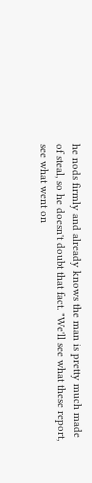he nods firmly and already knows the man is pretty much made of steal, so he doesn't doubt that fact. "We'll see what these report, see what went on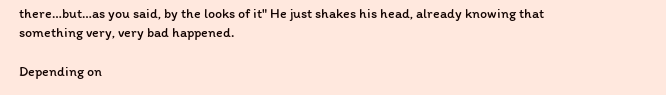there…but…as you said, by the looks of it" He just shakes his head, already knowing that something very, very bad happened.

Depending on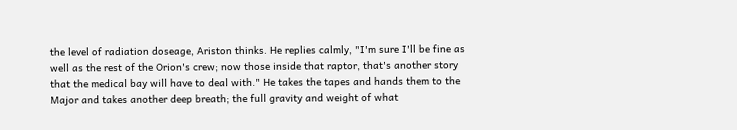the level of radiation doseage, Ariston thinks. He replies calmly, "I'm sure I'll be fine as well as the rest of the Orion's crew; now those inside that raptor, that's another story that the medical bay will have to deal with." He takes the tapes and hands them to the Major and takes another deep breath; the full gravity and weight of what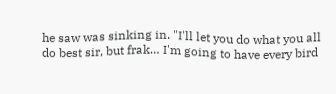he saw was sinking in. "I'll let you do what you all do best sir, but frak… I'm going to have every bird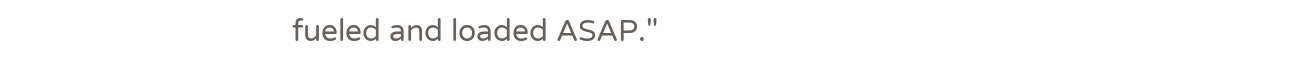fueled and loaded ASAP."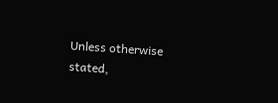Unless otherwise stated,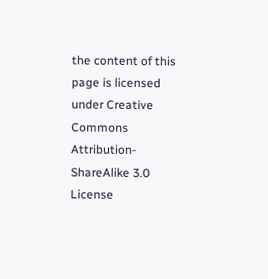the content of this page is licensed under Creative Commons Attribution-ShareAlike 3.0 License